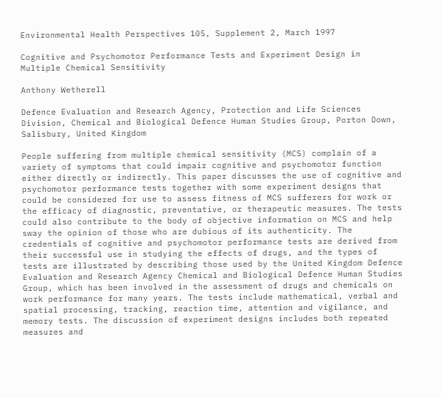Environmental Health Perspectives 105, Supplement 2, March 1997

Cognitive and Psychomotor Performance Tests and Experiment Design in Multiple Chemical Sensitivity

Anthony Wetherell

Defence Evaluation and Research Agency, Protection and Life Sciences Division, Chemical and Biological Defence Human Studies Group, Porton Down, Salisbury, United Kingdom

People suffering from multiple chemical sensitivity (MCS) complain of a variety of symptoms that could impair cognitive and psychomotor function either directly or indirectly. This paper discusses the use of cognitive and psychomotor performance tests together with some experiment designs that could be considered for use to assess fitness of MCS sufferers for work or the efficacy of diagnostic, preventative, or therapeutic measures. The tests could also contribute to the body of objective information on MCS and help sway the opinion of those who are dubious of its authenticity. The credentials of cognitive and psychomotor performance tests are derived from their successful use in studying the effects of drugs, and the types of tests are illustrated by describing those used by the United Kingdom Defence Evaluation and Research Agency Chemical and Biological Defence Human Studies Group, which has been involved in the assessment of drugs and chemicals on work performance for many years. The tests include mathematical, verbal and spatial processing, tracking, reaction time, attention and vigilance, and memory tests. The discussion of experiment designs includes both repeated measures and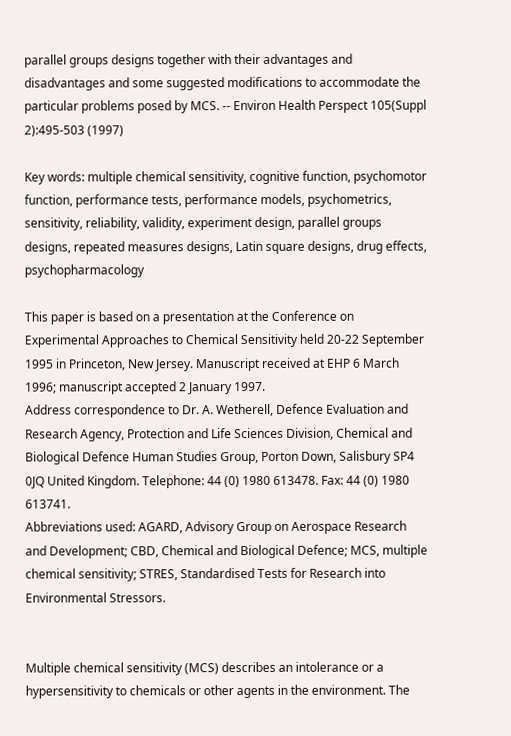parallel groups designs together with their advantages and disadvantages and some suggested modifications to accommodate the particular problems posed by MCS. -- Environ Health Perspect 105(Suppl 2):495-503 (1997)

Key words: multiple chemical sensitivity, cognitive function, psychomotor function, performance tests, performance models, psychometrics, sensitivity, reliability, validity, experiment design, parallel groups designs, repeated measures designs, Latin square designs, drug effects, psychopharmacology

This paper is based on a presentation at the Conference on Experimental Approaches to Chemical Sensitivity held 20-22 September 1995 in Princeton, New Jersey. Manuscript received at EHP 6 March 1996; manuscript accepted 2 January 1997.
Address correspondence to Dr. A. Wetherell, Defence Evaluation and Research Agency, Protection and Life Sciences Division, Chemical and Biological Defence Human Studies Group, Porton Down, Salisbury SP4 0JQ United Kingdom. Telephone: 44 (0) 1980 613478. Fax: 44 (0) 1980 613741.
Abbreviations used: AGARD, Advisory Group on Aerospace Research and Development; CBD, Chemical and Biological Defence; MCS, multiple chemical sensitivity; STRES, Standardised Tests for Research into Environmental Stressors.


Multiple chemical sensitivity (MCS) describes an intolerance or a hypersensitivity to chemicals or other agents in the environment. The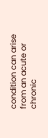condition can arise from an acute or chronic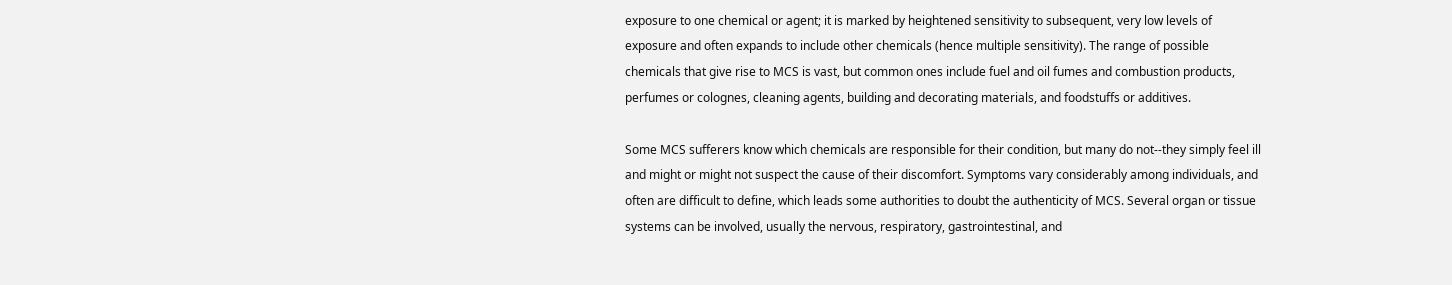exposure to one chemical or agent; it is marked by heightened sensitivity to subsequent, very low levels of exposure and often expands to include other chemicals (hence multiple sensitivity). The range of possible chemicals that give rise to MCS is vast, but common ones include fuel and oil fumes and combustion products, perfumes or colognes, cleaning agents, building and decorating materials, and foodstuffs or additives.

Some MCS sufferers know which chemicals are responsible for their condition, but many do not--they simply feel ill and might or might not suspect the cause of their discomfort. Symptoms vary considerably among individuals, and often are difficult to define, which leads some authorities to doubt the authenticity of MCS. Several organ or tissue systems can be involved, usually the nervous, respiratory, gastrointestinal, and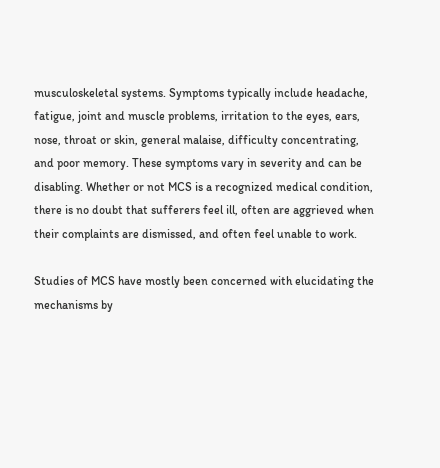musculoskeletal systems. Symptoms typically include headache, fatigue, joint and muscle problems, irritation to the eyes, ears, nose, throat or skin, general malaise, difficulty concentrating, and poor memory. These symptoms vary in severity and can be disabling. Whether or not MCS is a recognized medical condition, there is no doubt that sufferers feel ill, often are aggrieved when their complaints are dismissed, and often feel unable to work.

Studies of MCS have mostly been concerned with elucidating the mechanisms by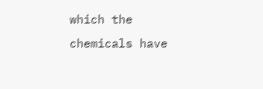which the chemicals have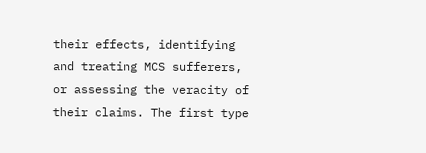their effects, identifying and treating MCS sufferers, or assessing the veracity of their claims. The first type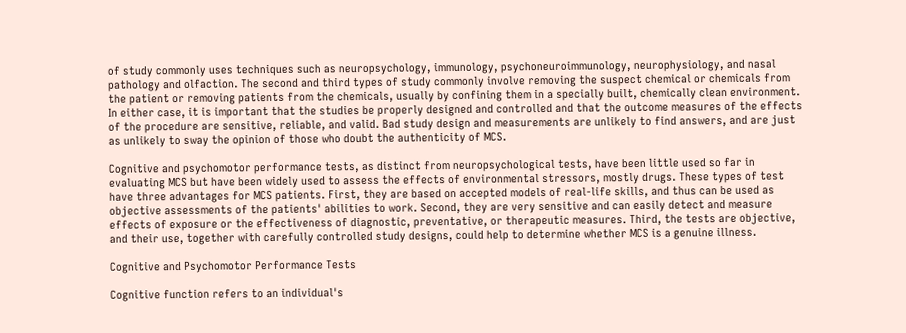of study commonly uses techniques such as neuropsychology, immunology, psychoneuroimmunology, neurophysiology, and nasal pathology and olfaction. The second and third types of study commonly involve removing the suspect chemical or chemicals from the patient or removing patients from the chemicals, usually by confining them in a specially built, chemically clean environment. In either case, it is important that the studies be properly designed and controlled and that the outcome measures of the effects of the procedure are sensitive, reliable, and valid. Bad study design and measurements are unlikely to find answers, and are just as unlikely to sway the opinion of those who doubt the authenticity of MCS.

Cognitive and psychomotor performance tests, as distinct from neuropsychological tests, have been little used so far in evaluating MCS but have been widely used to assess the effects of environmental stressors, mostly drugs. These types of test have three advantages for MCS patients. First, they are based on accepted models of real-life skills, and thus can be used as objective assessments of the patients' abilities to work. Second, they are very sensitive and can easily detect and measure effects of exposure or the effectiveness of diagnostic, preventative, or therapeutic measures. Third, the tests are objective, and their use, together with carefully controlled study designs, could help to determine whether MCS is a genuine illness.

Cognitive and Psychomotor Performance Tests

Cognitive function refers to an individual's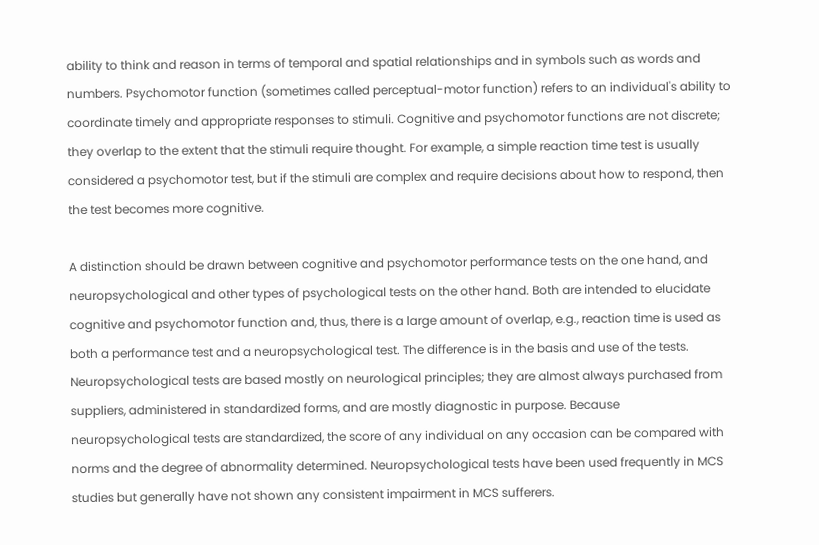ability to think and reason in terms of temporal and spatial relationships and in symbols such as words and numbers. Psychomotor function (sometimes called perceptual-motor function) refers to an individual's ability to coordinate timely and appropriate responses to stimuli. Cognitive and psychomotor functions are not discrete; they overlap to the extent that the stimuli require thought. For example, a simple reaction time test is usually considered a psychomotor test, but if the stimuli are complex and require decisions about how to respond, then the test becomes more cognitive.

A distinction should be drawn between cognitive and psychomotor performance tests on the one hand, and neuropsychological and other types of psychological tests on the other hand. Both are intended to elucidate cognitive and psychomotor function and, thus, there is a large amount of overlap, e.g., reaction time is used as both a performance test and a neuropsychological test. The difference is in the basis and use of the tests. Neuropsychological tests are based mostly on neurological principles; they are almost always purchased from suppliers, administered in standardized forms, and are mostly diagnostic in purpose. Because neuropsychological tests are standardized, the score of any individual on any occasion can be compared with norms and the degree of abnormality determined. Neuropsychological tests have been used frequently in MCS studies but generally have not shown any consistent impairment in MCS sufferers.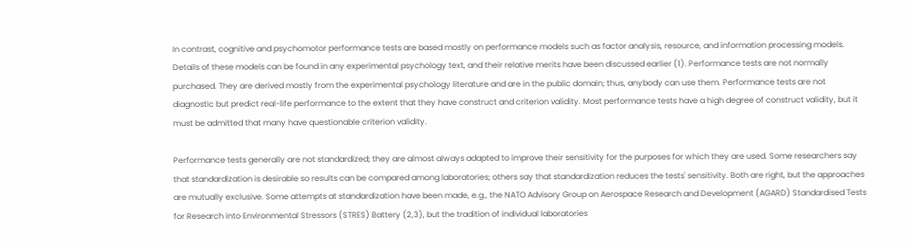In contrast, cognitive and psychomotor performance tests are based mostly on performance models such as factor analysis, resource, and information processing models. Details of these models can be found in any experimental psychology text, and their relative merits have been discussed earlier (1). Performance tests are not normally purchased. They are derived mostly from the experimental psychology literature and are in the public domain; thus, anybody can use them. Performance tests are not diagnostic but predict real-life performance to the extent that they have construct and criterion validity. Most performance tests have a high degree of construct validity, but it must be admitted that many have questionable criterion validity.

Performance tests generally are not standardized; they are almost always adapted to improve their sensitivity for the purposes for which they are used. Some researchers say that standardization is desirable so results can be compared among laboratories; others say that standardization reduces the tests' sensitivity. Both are right, but the approaches are mutually exclusive. Some attempts at standardization have been made, e.g., the NATO Advisory Group on Aerospace Research and Development (AGARD) Standardised Tests for Research into Environmental Stressors (STRES) Battery (2,3), but the tradition of individual laboratories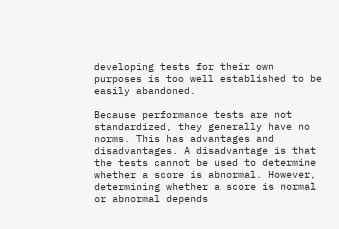developing tests for their own purposes is too well established to be easily abandoned.

Because performance tests are not standardized, they generally have no norms. This has advantages and disadvantages. A disadvantage is that the tests cannot be used to determine whether a score is abnormal. However, determining whether a score is normal or abnormal depends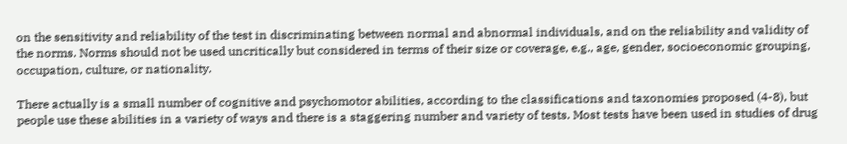on the sensitivity and reliability of the test in discriminating between normal and abnormal individuals, and on the reliability and validity of the norms. Norms should not be used uncritically but considered in terms of their size or coverage, e.g., age, gender, socioeconomic grouping, occupation, culture, or nationality.

There actually is a small number of cognitive and psychomotor abilities, according to the classifications and taxonomies proposed (4-8), but people use these abilities in a variety of ways and there is a staggering number and variety of tests. Most tests have been used in studies of drug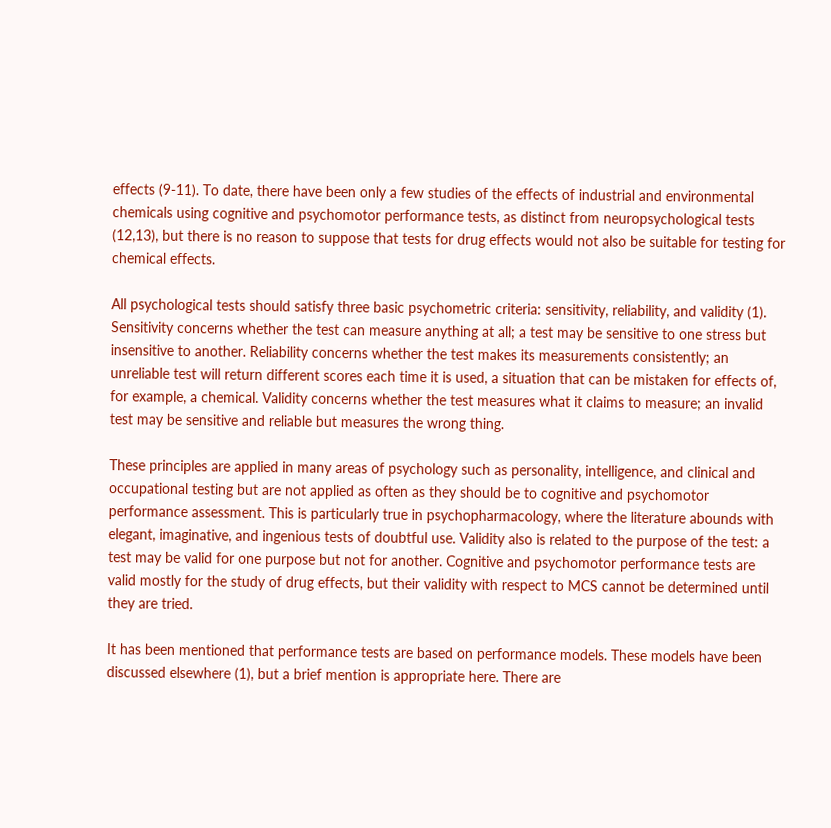effects (9-11). To date, there have been only a few studies of the effects of industrial and environmental chemicals using cognitive and psychomotor performance tests, as distinct from neuropsychological tests (12,13), but there is no reason to suppose that tests for drug effects would not also be suitable for testing for chemical effects.

All psychological tests should satisfy three basic psychometric criteria: sensitivity, reliability, and validity (1). Sensitivity concerns whether the test can measure anything at all; a test may be sensitive to one stress but insensitive to another. Reliability concerns whether the test makes its measurements consistently; an unreliable test will return different scores each time it is used, a situation that can be mistaken for effects of, for example, a chemical. Validity concerns whether the test measures what it claims to measure; an invalid test may be sensitive and reliable but measures the wrong thing.

These principles are applied in many areas of psychology such as personality, intelligence, and clinical and occupational testing but are not applied as often as they should be to cognitive and psychomotor performance assessment. This is particularly true in psychopharmacology, where the literature abounds with elegant, imaginative, and ingenious tests of doubtful use. Validity also is related to the purpose of the test: a test may be valid for one purpose but not for another. Cognitive and psychomotor performance tests are valid mostly for the study of drug effects, but their validity with respect to MCS cannot be determined until they are tried.

It has been mentioned that performance tests are based on performance models. These models have been discussed elsewhere (1), but a brief mention is appropriate here. There are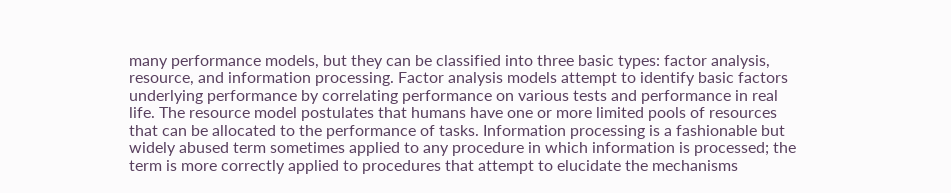many performance models, but they can be classified into three basic types: factor analysis, resource, and information processing. Factor analysis models attempt to identify basic factors underlying performance by correlating performance on various tests and performance in real life. The resource model postulates that humans have one or more limited pools of resources that can be allocated to the performance of tasks. Information processing is a fashionable but widely abused term sometimes applied to any procedure in which information is processed; the term is more correctly applied to procedures that attempt to elucidate the mechanisms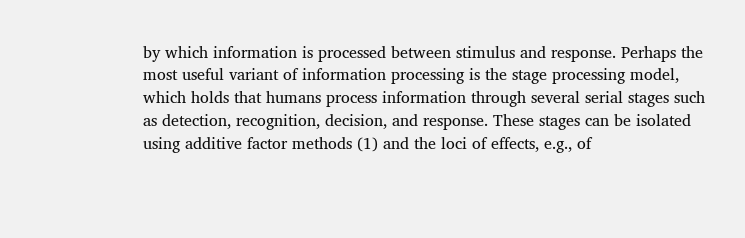by which information is processed between stimulus and response. Perhaps the most useful variant of information processing is the stage processing model, which holds that humans process information through several serial stages such as detection, recognition, decision, and response. These stages can be isolated using additive factor methods (1) and the loci of effects, e.g., of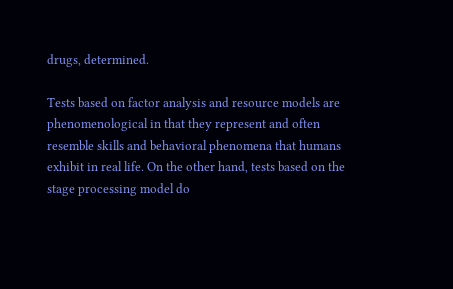drugs, determined.

Tests based on factor analysis and resource models are phenomenological in that they represent and often resemble skills and behavioral phenomena that humans exhibit in real life. On the other hand, tests based on the stage processing model do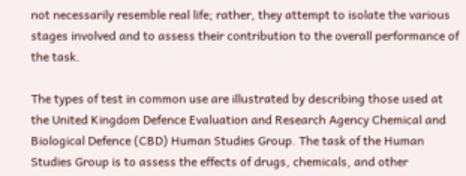not necessarily resemble real life; rather, they attempt to isolate the various stages involved and to assess their contribution to the overall performance of the task.

The types of test in common use are illustrated by describing those used at the United Kingdom Defence Evaluation and Research Agency Chemical and Biological Defence (CBD) Human Studies Group. The task of the Human Studies Group is to assess the effects of drugs, chemicals, and other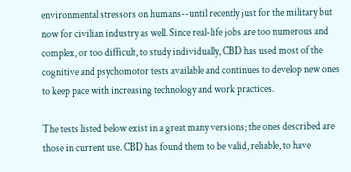environmental stressors on humans--until recently just for the military but now for civilian industry as well. Since real-life jobs are too numerous and complex, or too difficult, to study individually, CBD has used most of the cognitive and psychomotor tests available and continues to develop new ones to keep pace with increasing technology and work practices.

The tests listed below exist in a great many versions; the ones described are those in current use. CBD has found them to be valid, reliable, to have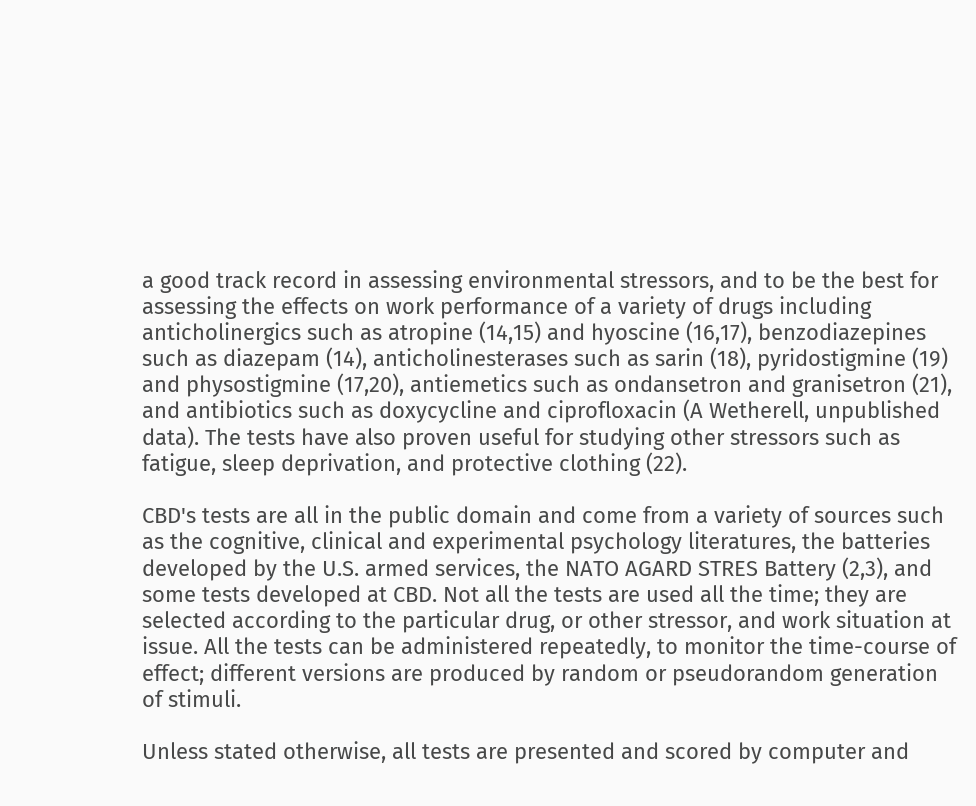a good track record in assessing environmental stressors, and to be the best for assessing the effects on work performance of a variety of drugs including anticholinergics such as atropine (14,15) and hyoscine (16,17), benzodiazepines such as diazepam (14), anticholinesterases such as sarin (18), pyridostigmine (19) and physostigmine (17,20), antiemetics such as ondansetron and granisetron (21), and antibiotics such as doxycycline and ciprofloxacin (A Wetherell, unpublished data). The tests have also proven useful for studying other stressors such as fatigue, sleep deprivation, and protective clothing (22).

CBD's tests are all in the public domain and come from a variety of sources such as the cognitive, clinical and experimental psychology literatures, the batteries developed by the U.S. armed services, the NATO AGARD STRES Battery (2,3), and some tests developed at CBD. Not all the tests are used all the time; they are selected according to the particular drug, or other stressor, and work situation at issue. All the tests can be administered repeatedly, to monitor the time-course of effect; different versions are produced by random or pseudorandom generation of stimuli.

Unless stated otherwise, all tests are presented and scored by computer and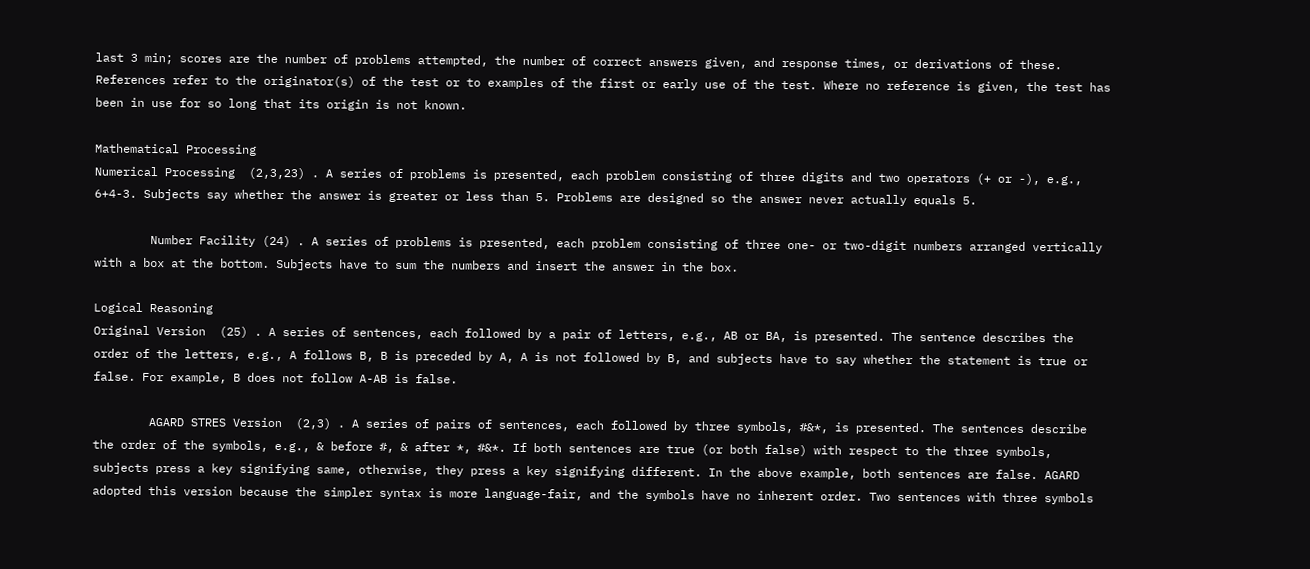last 3 min; scores are the number of problems attempted, the number of correct answers given, and response times, or derivations of these. References refer to the originator(s) of the test or to examples of the first or early use of the test. Where no reference is given, the test has been in use for so long that its origin is not known.

Mathematical Processing
Numerical Processing  (2,3,23) . A series of problems is presented, each problem consisting of three digits and two operators (+ or -), e.g., 6+4-3. Subjects say whether the answer is greater or less than 5. Problems are designed so the answer never actually equals 5.

        Number Facility (24) . A series of problems is presented, each problem consisting of three one- or two-digit numbers arranged vertically with a box at the bottom. Subjects have to sum the numbers and insert the answer in the box.

Logical Reasoning
Original Version  (25) . A series of sentences, each followed by a pair of letters, e.g., AB or BA, is presented. The sentence describes the order of the letters, e.g., A follows B, B is preceded by A, A is not followed by B, and subjects have to say whether the statement is true or false. For example, B does not follow A-AB is false.

        AGARD STRES Version  (2,3) . A series of pairs of sentences, each followed by three symbols, #&*, is presented. The sentences describe the order of the symbols, e.g., & before #, & after *, #&*. If both sentences are true (or both false) with respect to the three symbols, subjects press a key signifying same, otherwise, they press a key signifying different. In the above example, both sentences are false. AGARD adopted this version because the simpler syntax is more language-fair, and the symbols have no inherent order. Two sentences with three symbols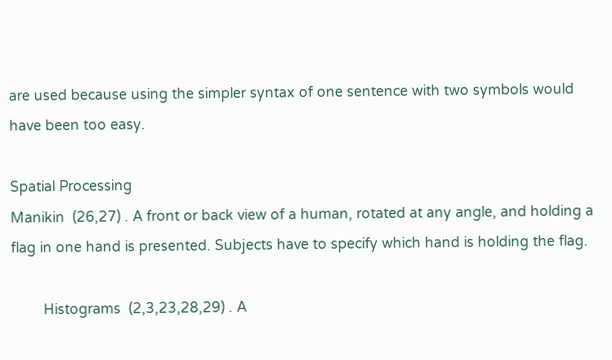are used because using the simpler syntax of one sentence with two symbols would have been too easy.

Spatial Processing
Manikin  (26,27) . A front or back view of a human, rotated at any angle, and holding a flag in one hand is presented. Subjects have to specify which hand is holding the flag.

        Histograms  (2,3,23,28,29) . A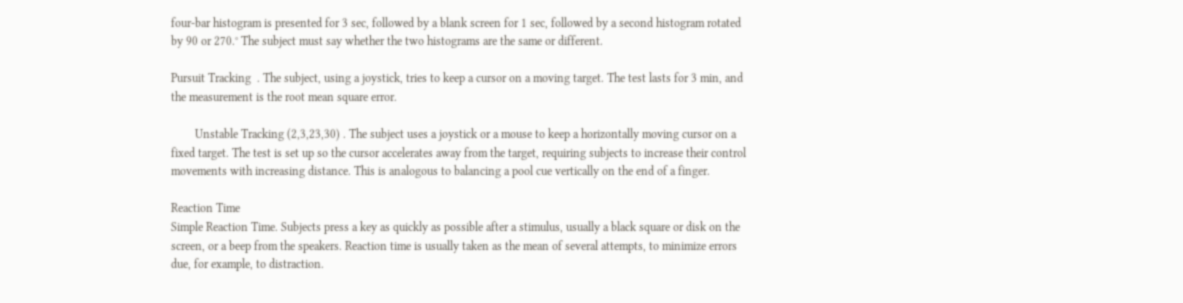four-bar histogram is presented for 3 sec, followed by a blank screen for 1 sec, followed by a second histogram rotated by 90 or 270.° The subject must say whether the two histograms are the same or different.

Pursuit Tracking  . The subject, using a joystick, tries to keep a cursor on a moving target. The test lasts for 3 min, and the measurement is the root mean square error.

        Unstable Tracking (2,3,23,30) . The subject uses a joystick or a mouse to keep a horizontally moving cursor on a fixed target. The test is set up so the cursor accelerates away from the target, requiring subjects to increase their control movements with increasing distance. This is analogous to balancing a pool cue vertically on the end of a finger.

Reaction Time
Simple Reaction Time. Subjects press a key as quickly as possible after a stimulus, usually a black square or disk on the screen, or a beep from the speakers. Reaction time is usually taken as the mean of several attempts, to minimize errors due, for example, to distraction.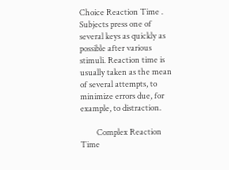Choice Reaction Time . Subjects press one of several keys as quickly as possible after various stimuli. Reaction time is usually taken as the mean of several attempts, to minimize errors due, for example, to distraction.

        Complex Reaction Time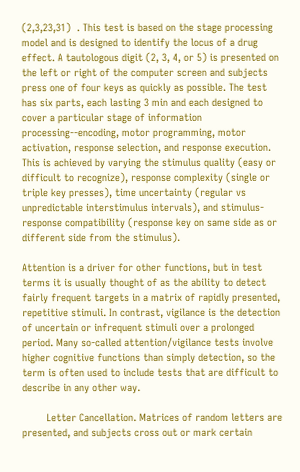(2,3,23,31)  . This test is based on the stage processing model and is designed to identify the locus of a drug effect. A tautologous digit (2, 3, 4, or 5) is presented on the left or right of the computer screen and subjects press one of four keys as quickly as possible. The test has six parts, each lasting 3 min and each designed to cover a particular stage of information processing--encoding, motor programming, motor activation, response selection, and response execution. This is achieved by varying the stimulus quality (easy or difficult to recognize), response complexity (single or triple key presses), time uncertainty (regular vs unpredictable interstimulus intervals), and stimulus-response compatibility (response key on same side as or different side from the stimulus).

Attention is a driver for other functions, but in test terms it is usually thought of as the ability to detect fairly frequent targets in a matrix of rapidly presented, repetitive stimuli. In contrast, vigilance is the detection of uncertain or infrequent stimuli over a prolonged period. Many so-called attention/vigilance tests involve higher cognitive functions than simply detection, so the term is often used to include tests that are difficult to describe in any other way.

        Letter Cancellation. Matrices of random letters are presented, and subjects cross out or mark certain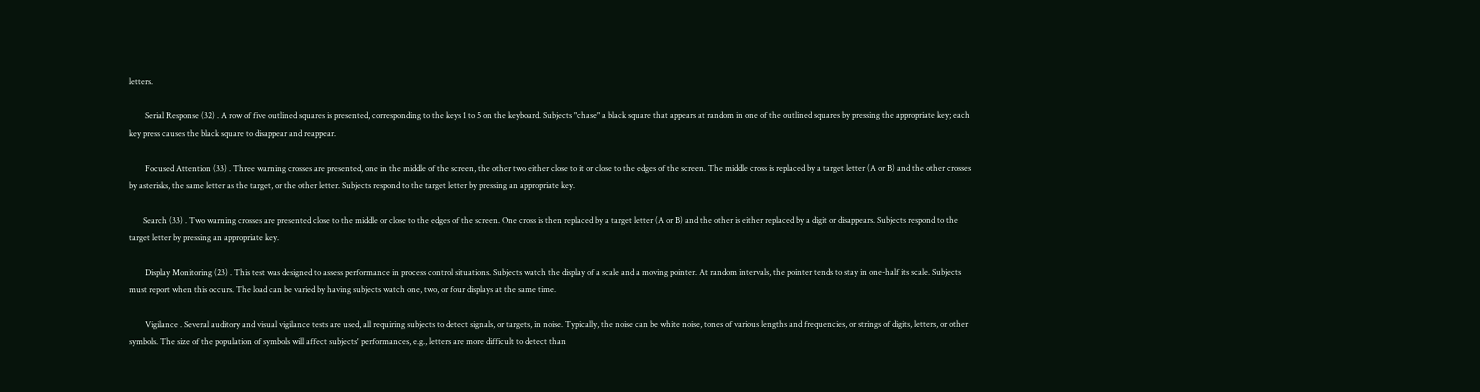letters.

        Serial Response (32) . A row of five outlined squares is presented, corresponding to the keys 1 to 5 on the keyboard. Subjects "chase" a black square that appears at random in one of the outlined squares by pressing the appropriate key; each key press causes the black square to disappear and reappear.

        Focused Attention (33) . Three warning crosses are presented, one in the middle of the screen, the other two either close to it or close to the edges of the screen. The middle cross is replaced by a target letter (A or B) and the other crosses by asterisks, the same letter as the target, or the other letter. Subjects respond to the target letter by pressing an appropriate key.

       Search (33) . Two warning crosses are presented close to the middle or close to the edges of the screen. One cross is then replaced by a target letter (A or B) and the other is either replaced by a digit or disappears. Subjects respond to the target letter by pressing an appropriate key.

        Display Monitoring (23) . This test was designed to assess performance in process control situations. Subjects watch the display of a scale and a moving pointer. At random intervals, the pointer tends to stay in one-half its scale. Subjects must report when this occurs. The load can be varied by having subjects watch one, two, or four displays at the same time.

        Vigilance . Several auditory and visual vigilance tests are used, all requiring subjects to detect signals, or targets, in noise. Typically, the noise can be white noise, tones of various lengths and frequencies, or strings of digits, letters, or other symbols. The size of the population of symbols will affect subjects' performances, e.g., letters are more difficult to detect than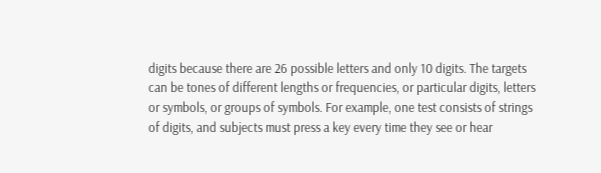digits because there are 26 possible letters and only 10 digits. The targets can be tones of different lengths or frequencies, or particular digits, letters or symbols, or groups of symbols. For example, one test consists of strings of digits, and subjects must press a key every time they see or hear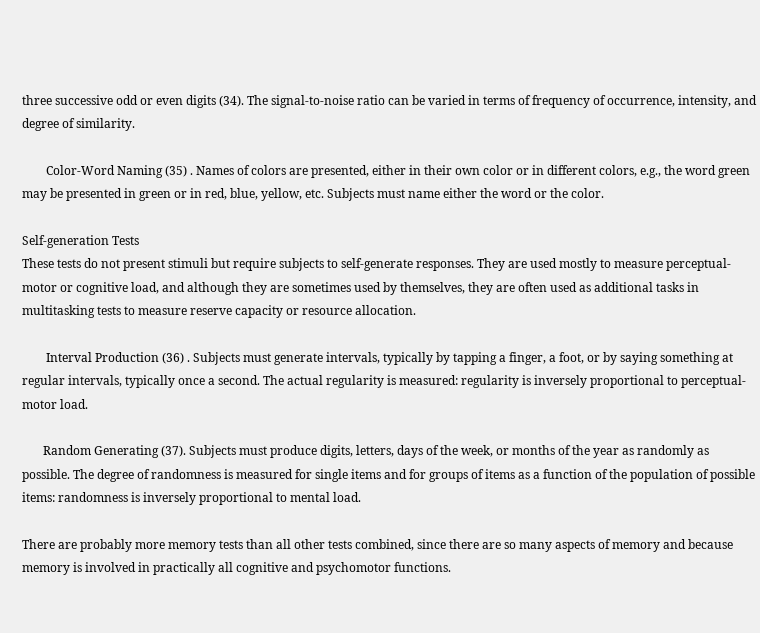three successive odd or even digits (34). The signal-to-noise ratio can be varied in terms of frequency of occurrence, intensity, and degree of similarity.

        Color-Word Naming (35) . Names of colors are presented, either in their own color or in different colors, e.g., the word green may be presented in green or in red, blue, yellow, etc. Subjects must name either the word or the color.

Self-generation Tests
These tests do not present stimuli but require subjects to self-generate responses. They are used mostly to measure perceptual-motor or cognitive load, and although they are sometimes used by themselves, they are often used as additional tasks in multitasking tests to measure reserve capacity or resource allocation.

        Interval Production (36) . Subjects must generate intervals, typically by tapping a finger, a foot, or by saying something at regular intervals, typically once a second. The actual regularity is measured: regularity is inversely proportional to perceptual-motor load.

       Random Generating (37). Subjects must produce digits, letters, days of the week, or months of the year as randomly as possible. The degree of randomness is measured for single items and for groups of items as a function of the population of possible items: randomness is inversely proportional to mental load.

There are probably more memory tests than all other tests combined, since there are so many aspects of memory and because memory is involved in practically all cognitive and psychomotor functions.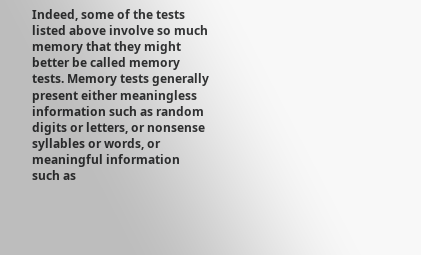Indeed, some of the tests listed above involve so much memory that they might better be called memory tests. Memory tests generally present either meaningless information such as random digits or letters, or nonsense syllables or words, or meaningful information such as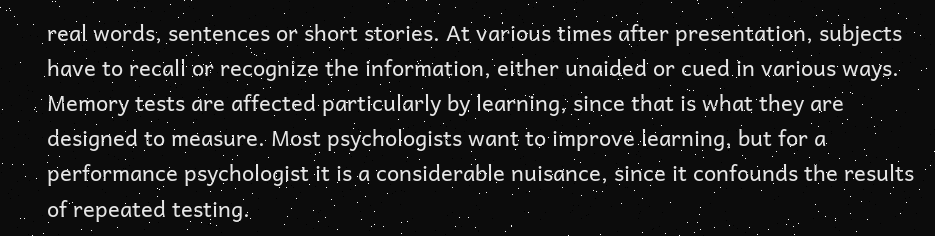real words, sentences or short stories. At various times after presentation, subjects have to recall or recognize the information, either unaided or cued in various ways. Memory tests are affected particularly by learning, since that is what they are designed to measure. Most psychologists want to improve learning, but for a performance psychologist it is a considerable nuisance, since it confounds the results of repeated testing.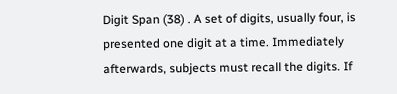Digit Span (38) . A set of digits, usually four, is presented one digit at a time. Immediately afterwards, subjects must recall the digits. If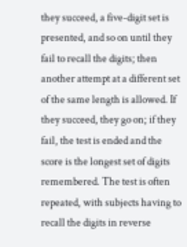they succeed, a five-digit set is presented, and so on until they fail to recall the digits; then another attempt at a different set of the same length is allowed. If they succeed, they go on; if they fail, the test is ended and the score is the longest set of digits remembered. The test is often repeated, with subjects having to recall the digits in reverse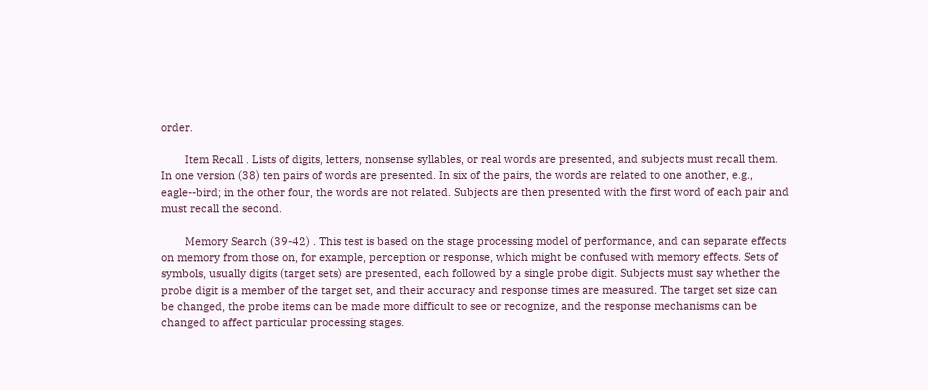order.

        Item Recall . Lists of digits, letters, nonsense syllables, or real words are presented, and subjects must recall them. In one version (38) ten pairs of words are presented. In six of the pairs, the words are related to one another, e.g., eagle--bird; in the other four, the words are not related. Subjects are then presented with the first word of each pair and must recall the second.

        Memory Search (39-42) . This test is based on the stage processing model of performance, and can separate effects on memory from those on, for example, perception or response, which might be confused with memory effects. Sets of symbols, usually digits (target sets) are presented, each followed by a single probe digit. Subjects must say whether the probe digit is a member of the target set, and their accuracy and response times are measured. The target set size can be changed, the probe items can be made more difficult to see or recognize, and the response mechanisms can be changed to affect particular processing stages.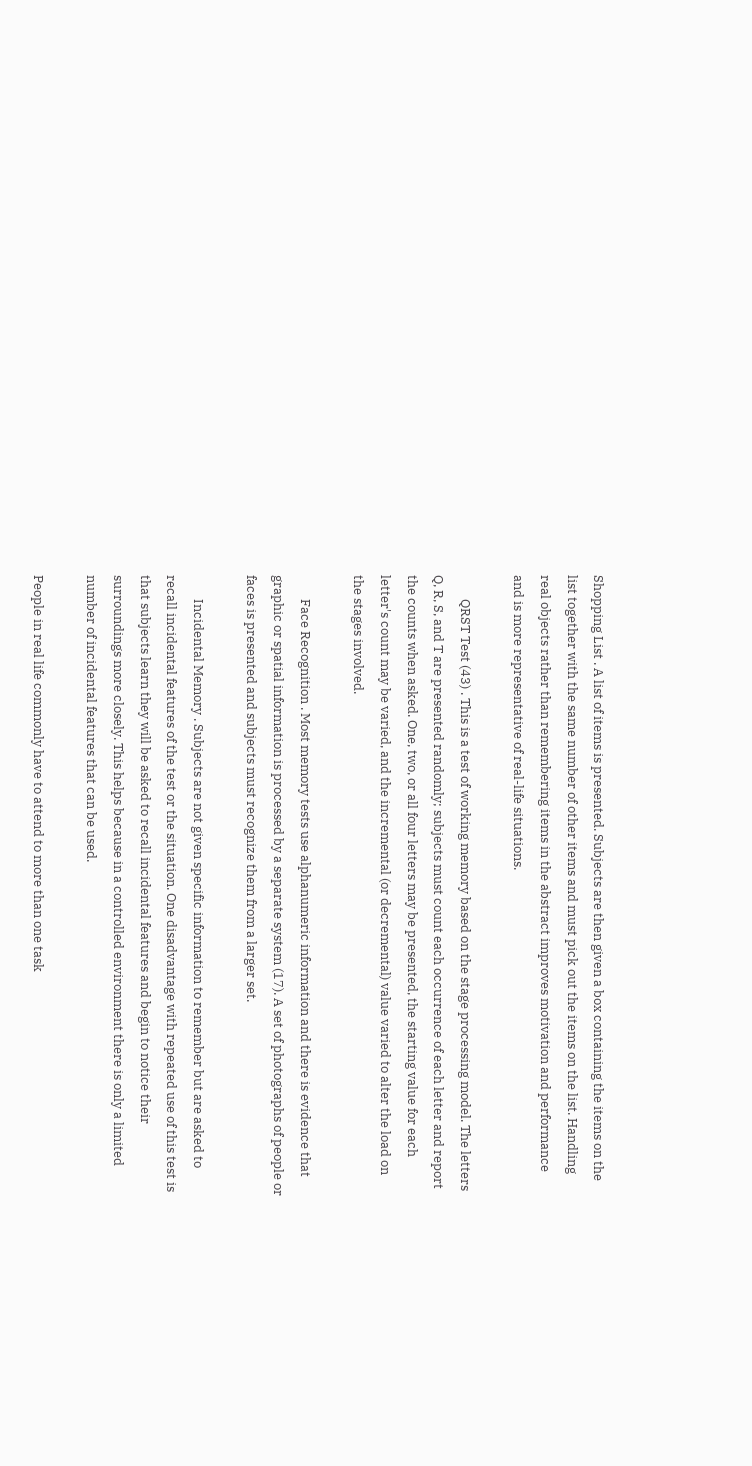Shopping List . A list of items is presented. Subjects are then given a box containing the items on the list together with the same number of other items and must pick out the items on the list. Handling real objects rather than remembering items in the abstract improves motivation and performance and is more representative of real-life situations.

        QRST Test (43) . This is a test of working memory based on the stage processing model. The letters Q, R, S, and T are presented randomly; subjects must count each occurrence of each letter and report the counts when asked. One, two, or all four letters may be presented, the starting value for each letter's count may be varied, and the incremental (or decremental) value varied to alter the load on the stages involved.

        Face Recognition . Most memory tests use alphanumeric information and there is evidence that graphic or spatial information is processed by a separate system (17). A set of photographs of people or faces is presented and subjects must recognize them from a larger set.

        Incidental Memory . Subjects are not given specific information to remember but are asked to recall incidental features of the test or the situation. One disadvantage with repeated use of this test is that subjects learn they will be asked to recall incidental features and begin to notice their surroundings more closely. This helps because in a controlled environment there is only a limited number of incidental features that can be used.

People in real life commonly have to attend to more than one task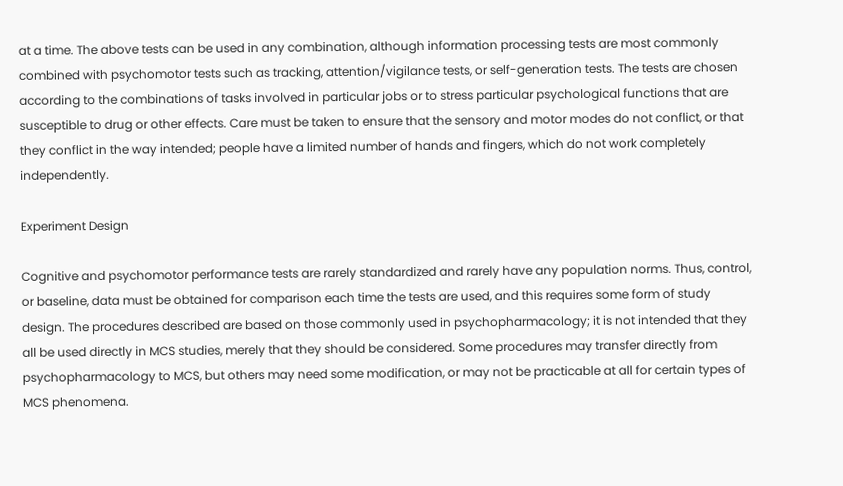at a time. The above tests can be used in any combination, although information processing tests are most commonly combined with psychomotor tests such as tracking, attention/vigilance tests, or self-generation tests. The tests are chosen according to the combinations of tasks involved in particular jobs or to stress particular psychological functions that are susceptible to drug or other effects. Care must be taken to ensure that the sensory and motor modes do not conflict, or that they conflict in the way intended; people have a limited number of hands and fingers, which do not work completely independently.

Experiment Design

Cognitive and psychomotor performance tests are rarely standardized and rarely have any population norms. Thus, control, or baseline, data must be obtained for comparison each time the tests are used, and this requires some form of study design. The procedures described are based on those commonly used in psychopharmacology; it is not intended that they all be used directly in MCS studies, merely that they should be considered. Some procedures may transfer directly from psychopharmacology to MCS, but others may need some modification, or may not be practicable at all for certain types of MCS phenomena.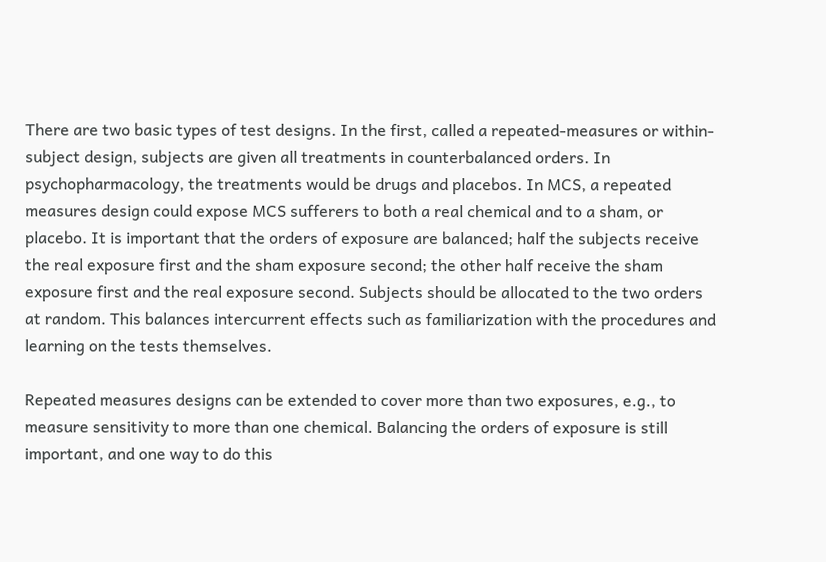There are two basic types of test designs. In the first, called a repeated-measures or within-subject design, subjects are given all treatments in counterbalanced orders. In psychopharmacology, the treatments would be drugs and placebos. In MCS, a repeated measures design could expose MCS sufferers to both a real chemical and to a sham, or placebo. It is important that the orders of exposure are balanced; half the subjects receive the real exposure first and the sham exposure second; the other half receive the sham exposure first and the real exposure second. Subjects should be allocated to the two orders at random. This balances intercurrent effects such as familiarization with the procedures and learning on the tests themselves.

Repeated measures designs can be extended to cover more than two exposures, e.g., to measure sensitivity to more than one chemical. Balancing the orders of exposure is still important, and one way to do this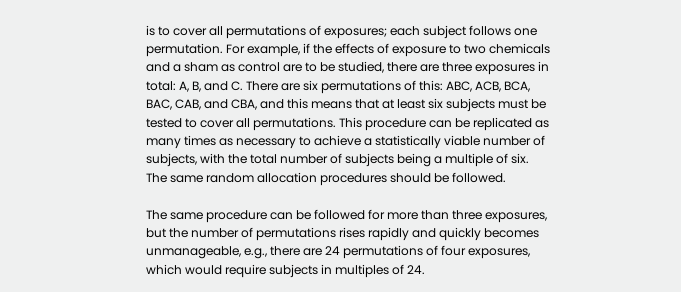is to cover all permutations of exposures; each subject follows one permutation. For example, if the effects of exposure to two chemicals and a sham as control are to be studied, there are three exposures in total: A, B, and C. There are six permutations of this: ABC, ACB, BCA, BAC, CAB, and CBA, and this means that at least six subjects must be tested to cover all permutations. This procedure can be replicated as many times as necessary to achieve a statistically viable number of subjects, with the total number of subjects being a multiple of six. The same random allocation procedures should be followed.

The same procedure can be followed for more than three exposures, but the number of permutations rises rapidly and quickly becomes unmanageable, e.g., there are 24 permutations of four exposures, which would require subjects in multiples of 24.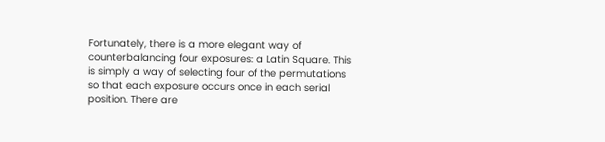Fortunately, there is a more elegant way of counterbalancing four exposures: a Latin Square. This is simply a way of selecting four of the permutations so that each exposure occurs once in each serial position. There are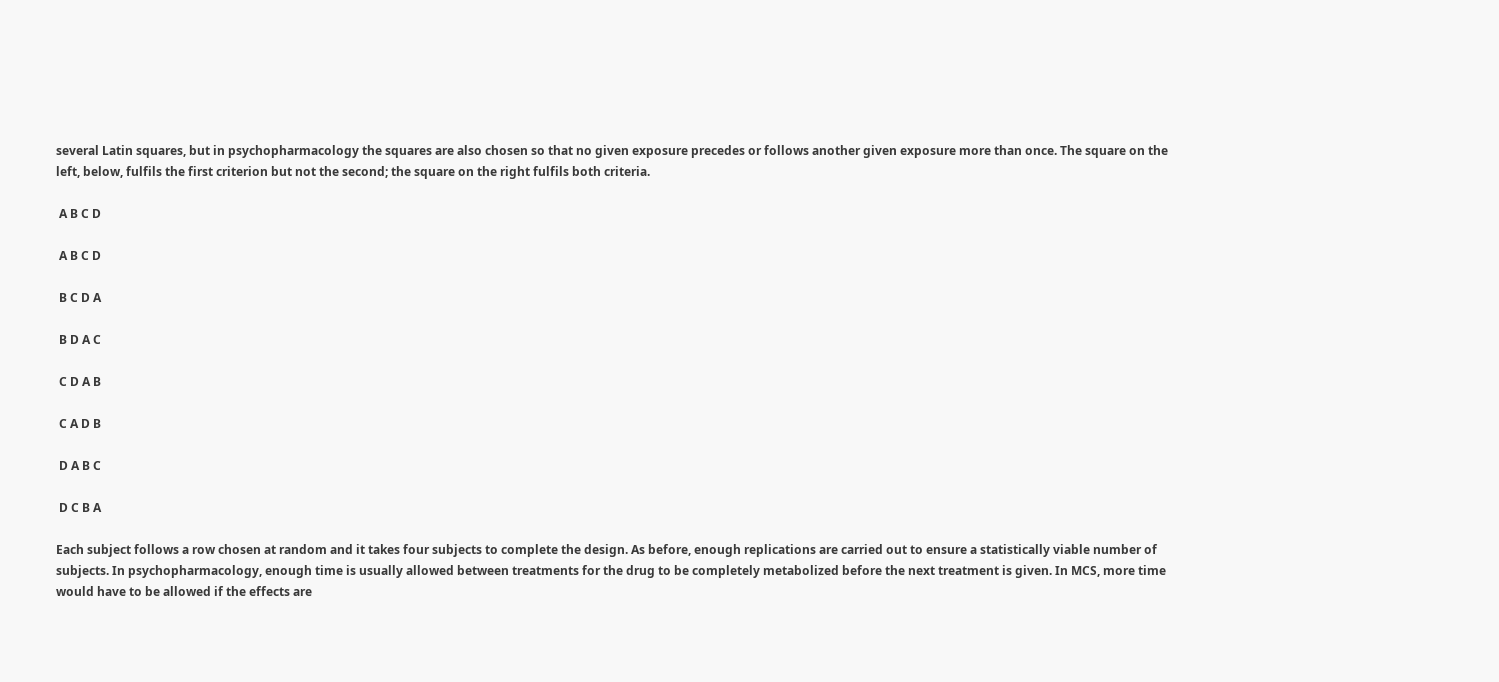several Latin squares, but in psychopharmacology the squares are also chosen so that no given exposure precedes or follows another given exposure more than once. The square on the left, below, fulfils the first criterion but not the second; the square on the right fulfils both criteria.

 A B C D

 A B C D

 B C D A

 B D A C

 C D A B

 C A D B

 D A B C

 D C B A

Each subject follows a row chosen at random and it takes four subjects to complete the design. As before, enough replications are carried out to ensure a statistically viable number of subjects. In psychopharmacology, enough time is usually allowed between treatments for the drug to be completely metabolized before the next treatment is given. In MCS, more time would have to be allowed if the effects are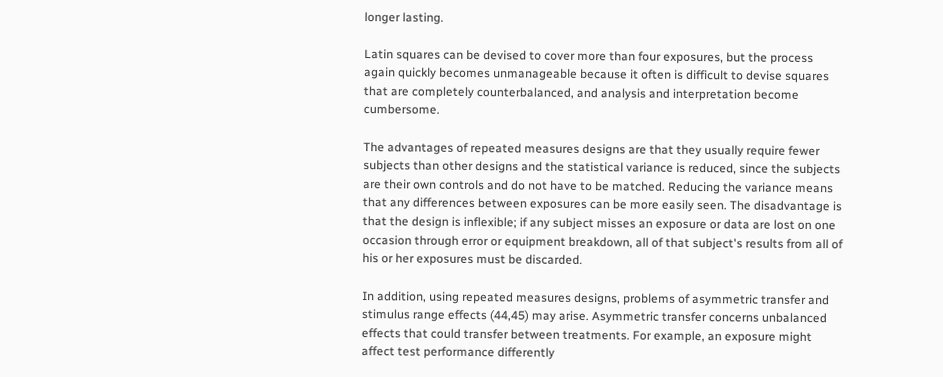longer lasting.

Latin squares can be devised to cover more than four exposures, but the process again quickly becomes unmanageable because it often is difficult to devise squares that are completely counterbalanced, and analysis and interpretation become cumbersome.

The advantages of repeated measures designs are that they usually require fewer subjects than other designs and the statistical variance is reduced, since the subjects are their own controls and do not have to be matched. Reducing the variance means that any differences between exposures can be more easily seen. The disadvantage is that the design is inflexible; if any subject misses an exposure or data are lost on one occasion through error or equipment breakdown, all of that subject's results from all of his or her exposures must be discarded.

In addition, using repeated measures designs, problems of asymmetric transfer and stimulus range effects (44,45) may arise. Asymmetric transfer concerns unbalanced effects that could transfer between treatments. For example, an exposure might affect test performance differently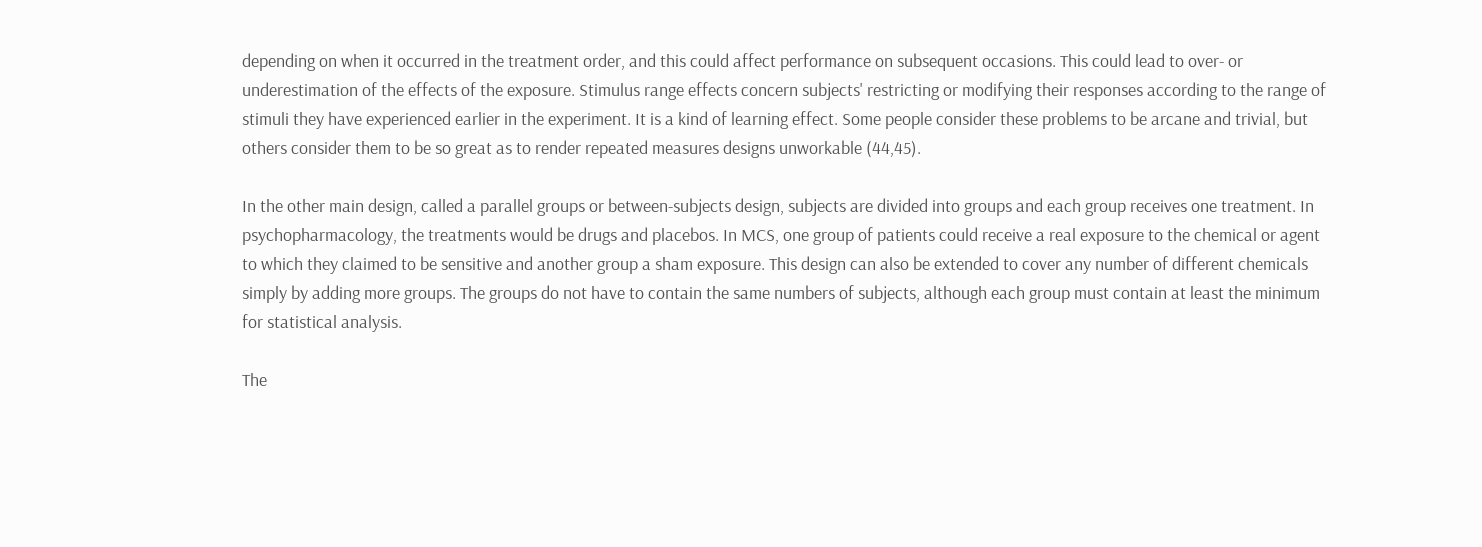depending on when it occurred in the treatment order, and this could affect performance on subsequent occasions. This could lead to over- or underestimation of the effects of the exposure. Stimulus range effects concern subjects' restricting or modifying their responses according to the range of stimuli they have experienced earlier in the experiment. It is a kind of learning effect. Some people consider these problems to be arcane and trivial, but others consider them to be so great as to render repeated measures designs unworkable (44,45).

In the other main design, called a parallel groups or between-subjects design, subjects are divided into groups and each group receives one treatment. In psychopharmacology, the treatments would be drugs and placebos. In MCS, one group of patients could receive a real exposure to the chemical or agent to which they claimed to be sensitive and another group a sham exposure. This design can also be extended to cover any number of different chemicals simply by adding more groups. The groups do not have to contain the same numbers of subjects, although each group must contain at least the minimum for statistical analysis.

The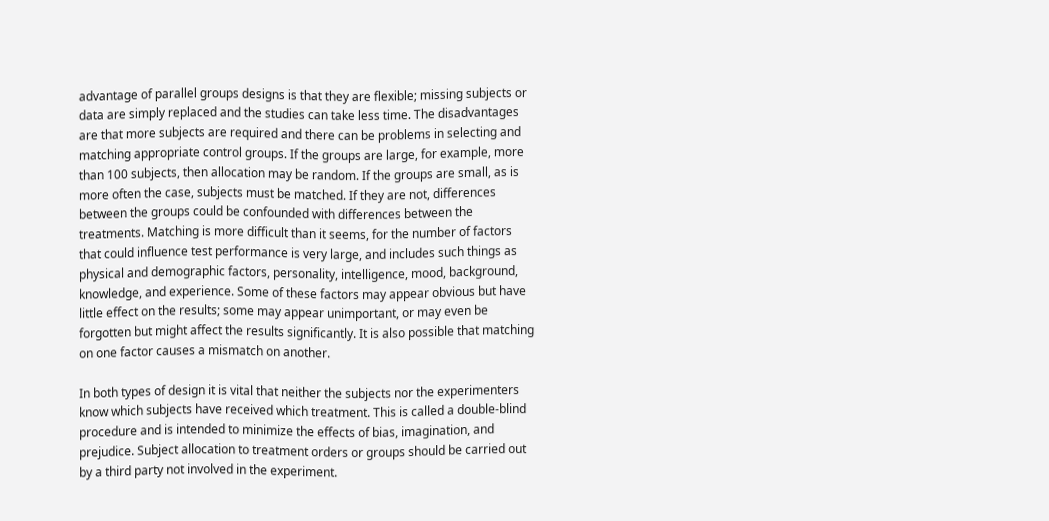advantage of parallel groups designs is that they are flexible; missing subjects or data are simply replaced and the studies can take less time. The disadvantages are that more subjects are required and there can be problems in selecting and matching appropriate control groups. If the groups are large, for example, more than 100 subjects, then allocation may be random. If the groups are small, as is more often the case, subjects must be matched. If they are not, differences between the groups could be confounded with differences between the treatments. Matching is more difficult than it seems, for the number of factors that could influence test performance is very large, and includes such things as physical and demographic factors, personality, intelligence, mood, background, knowledge, and experience. Some of these factors may appear obvious but have little effect on the results; some may appear unimportant, or may even be forgotten but might affect the results significantly. It is also possible that matching on one factor causes a mismatch on another.

In both types of design it is vital that neither the subjects nor the experimenters know which subjects have received which treatment. This is called a double-blind procedure and is intended to minimize the effects of bias, imagination, and prejudice. Subject allocation to treatment orders or groups should be carried out by a third party not involved in the experiment.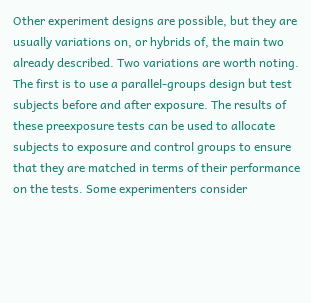Other experiment designs are possible, but they are usually variations on, or hybrids of, the main two already described. Two variations are worth noting. The first is to use a parallel-groups design but test subjects before and after exposure. The results of these preexposure tests can be used to allocate subjects to exposure and control groups to ensure that they are matched in terms of their performance on the tests. Some experimenters consider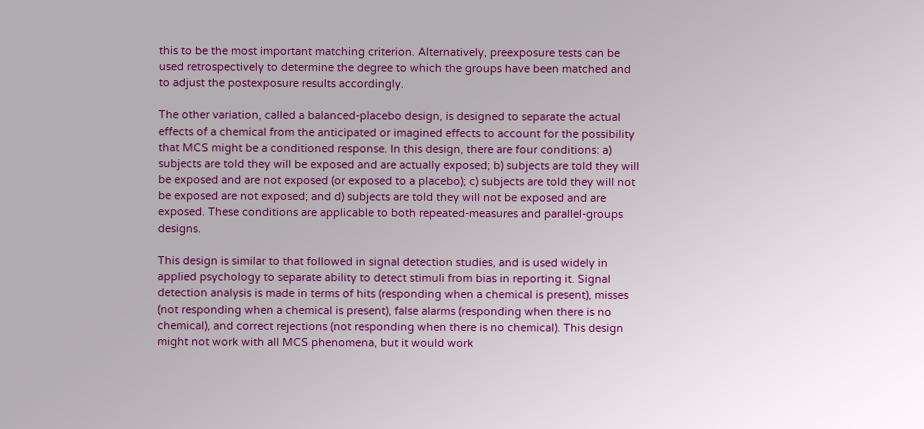this to be the most important matching criterion. Alternatively, preexposure tests can be used retrospectively to determine the degree to which the groups have been matched and to adjust the postexposure results accordingly.

The other variation, called a balanced-placebo design, is designed to separate the actual effects of a chemical from the anticipated or imagined effects to account for the possibility that MCS might be a conditioned response. In this design, there are four conditions: a) subjects are told they will be exposed and are actually exposed; b) subjects are told they will be exposed and are not exposed (or exposed to a placebo); c) subjects are told they will not be exposed are not exposed; and d) subjects are told they will not be exposed and are exposed. These conditions are applicable to both repeated-measures and parallel-groups designs.

This design is similar to that followed in signal detection studies, and is used widely in applied psychology to separate ability to detect stimuli from bias in reporting it. Signal detection analysis is made in terms of hits (responding when a chemical is present), misses (not responding when a chemical is present), false alarms (responding when there is no chemical), and correct rejections (not responding when there is no chemical). This design might not work with all MCS phenomena, but it would work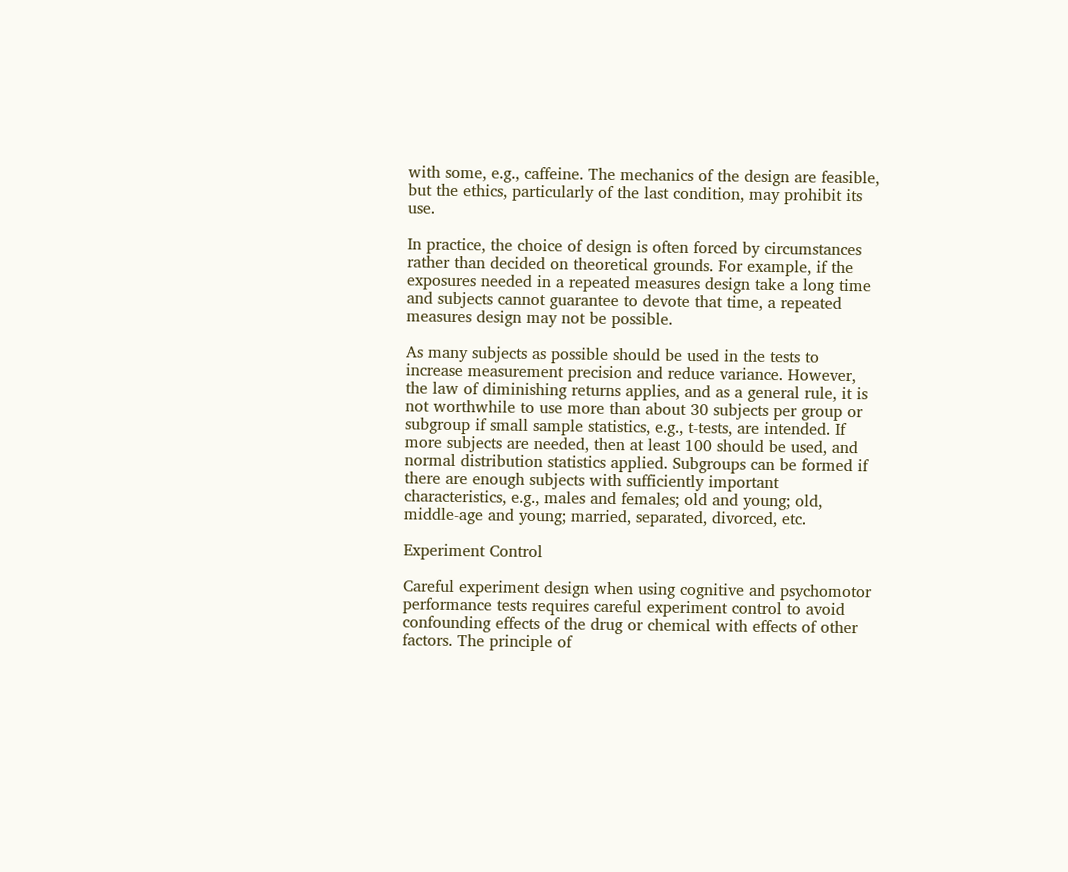with some, e.g., caffeine. The mechanics of the design are feasible, but the ethics, particularly of the last condition, may prohibit its use.

In practice, the choice of design is often forced by circumstances rather than decided on theoretical grounds. For example, if the exposures needed in a repeated measures design take a long time and subjects cannot guarantee to devote that time, a repeated measures design may not be possible.

As many subjects as possible should be used in the tests to increase measurement precision and reduce variance. However, the law of diminishing returns applies, and as a general rule, it is not worthwhile to use more than about 30 subjects per group or subgroup if small sample statistics, e.g., t-tests, are intended. If more subjects are needed, then at least 100 should be used, and normal distribution statistics applied. Subgroups can be formed if there are enough subjects with sufficiently important characteristics, e.g., males and females; old and young; old, middle-age and young; married, separated, divorced, etc.

Experiment Control

Careful experiment design when using cognitive and psychomotor performance tests requires careful experiment control to avoid confounding effects of the drug or chemical with effects of other factors. The principle of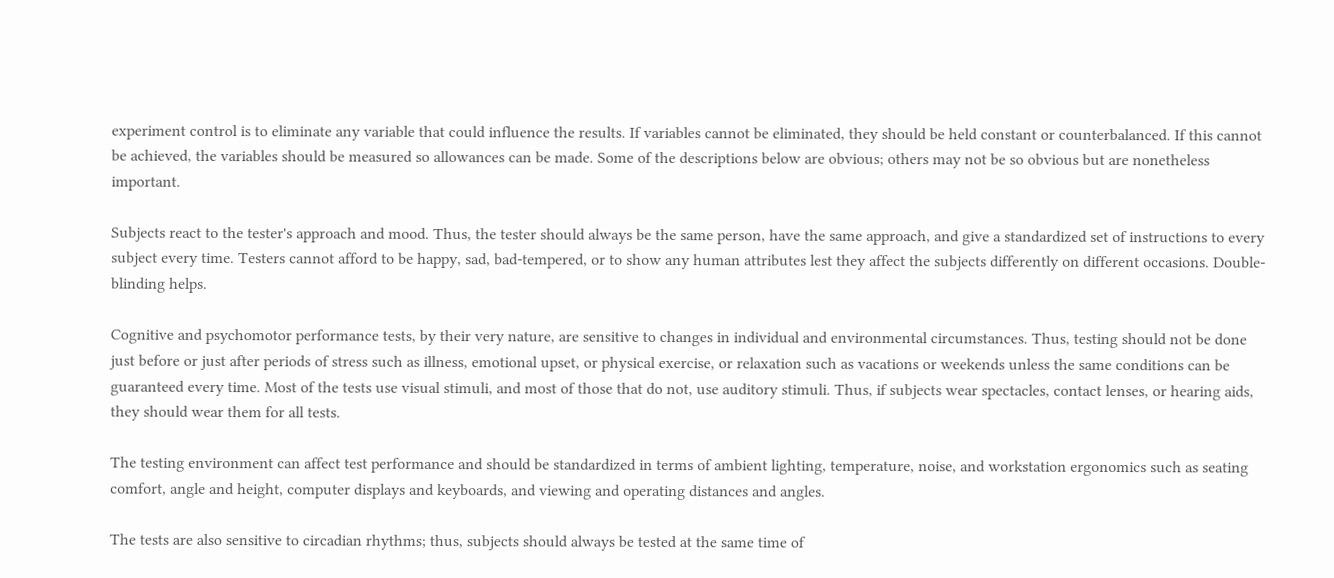experiment control is to eliminate any variable that could influence the results. If variables cannot be eliminated, they should be held constant or counterbalanced. If this cannot be achieved, the variables should be measured so allowances can be made. Some of the descriptions below are obvious; others may not be so obvious but are nonetheless important.

Subjects react to the tester's approach and mood. Thus, the tester should always be the same person, have the same approach, and give a standardized set of instructions to every subject every time. Testers cannot afford to be happy, sad, bad-tempered, or to show any human attributes lest they affect the subjects differently on different occasions. Double-blinding helps.

Cognitive and psychomotor performance tests, by their very nature, are sensitive to changes in individual and environmental circumstances. Thus, testing should not be done just before or just after periods of stress such as illness, emotional upset, or physical exercise, or relaxation such as vacations or weekends unless the same conditions can be guaranteed every time. Most of the tests use visual stimuli, and most of those that do not, use auditory stimuli. Thus, if subjects wear spectacles, contact lenses, or hearing aids, they should wear them for all tests.

The testing environment can affect test performance and should be standardized in terms of ambient lighting, temperature, noise, and workstation ergonomics such as seating comfort, angle and height, computer displays and keyboards, and viewing and operating distances and angles.

The tests are also sensitive to circadian rhythms; thus, subjects should always be tested at the same time of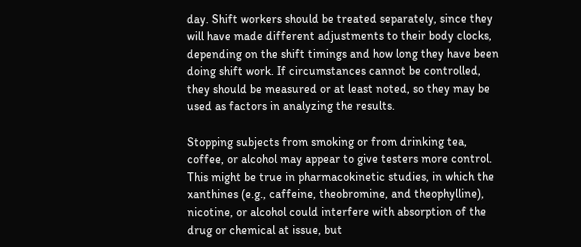day. Shift workers should be treated separately, since they will have made different adjustments to their body clocks, depending on the shift timings and how long they have been doing shift work. If circumstances cannot be controlled, they should be measured or at least noted, so they may be used as factors in analyzing the results.

Stopping subjects from smoking or from drinking tea, coffee, or alcohol may appear to give testers more control. This might be true in pharmacokinetic studies, in which the xanthines (e.g., caffeine, theobromine, and theophylline), nicotine, or alcohol could interfere with absorption of the drug or chemical at issue, but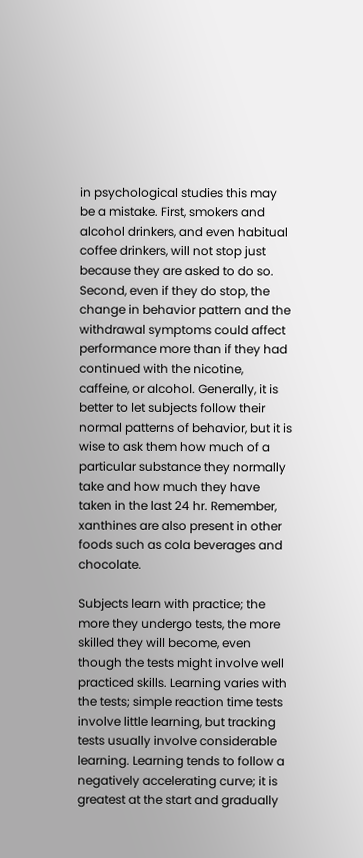in psychological studies this may be a mistake. First, smokers and alcohol drinkers, and even habitual coffee drinkers, will not stop just because they are asked to do so. Second, even if they do stop, the change in behavior pattern and the withdrawal symptoms could affect performance more than if they had continued with the nicotine, caffeine, or alcohol. Generally, it is better to let subjects follow their normal patterns of behavior, but it is wise to ask them how much of a particular substance they normally take and how much they have taken in the last 24 hr. Remember, xanthines are also present in other foods such as cola beverages and chocolate.

Subjects learn with practice; the more they undergo tests, the more skilled they will become, even though the tests might involve well practiced skills. Learning varies with the tests; simple reaction time tests involve little learning, but tracking tests usually involve considerable learning. Learning tends to follow a negatively accelerating curve; it is greatest at the start and gradually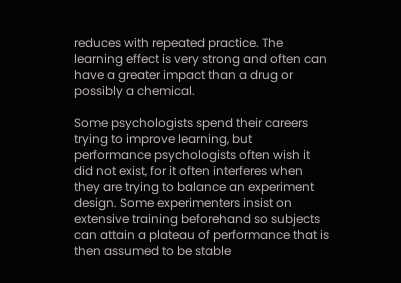reduces with repeated practice. The learning effect is very strong and often can have a greater impact than a drug or possibly a chemical.

Some psychologists spend their careers trying to improve learning, but performance psychologists often wish it did not exist, for it often interferes when they are trying to balance an experiment design. Some experimenters insist on extensive training beforehand so subjects can attain a plateau of performance that is then assumed to be stable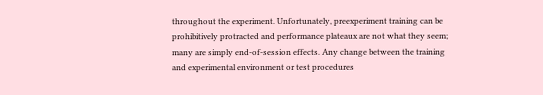throughout the experiment. Unfortunately, preexperiment training can be prohibitively protracted and performance plateaux are not what they seem; many are simply end-of-session effects. Any change between the training and experimental environment or test procedures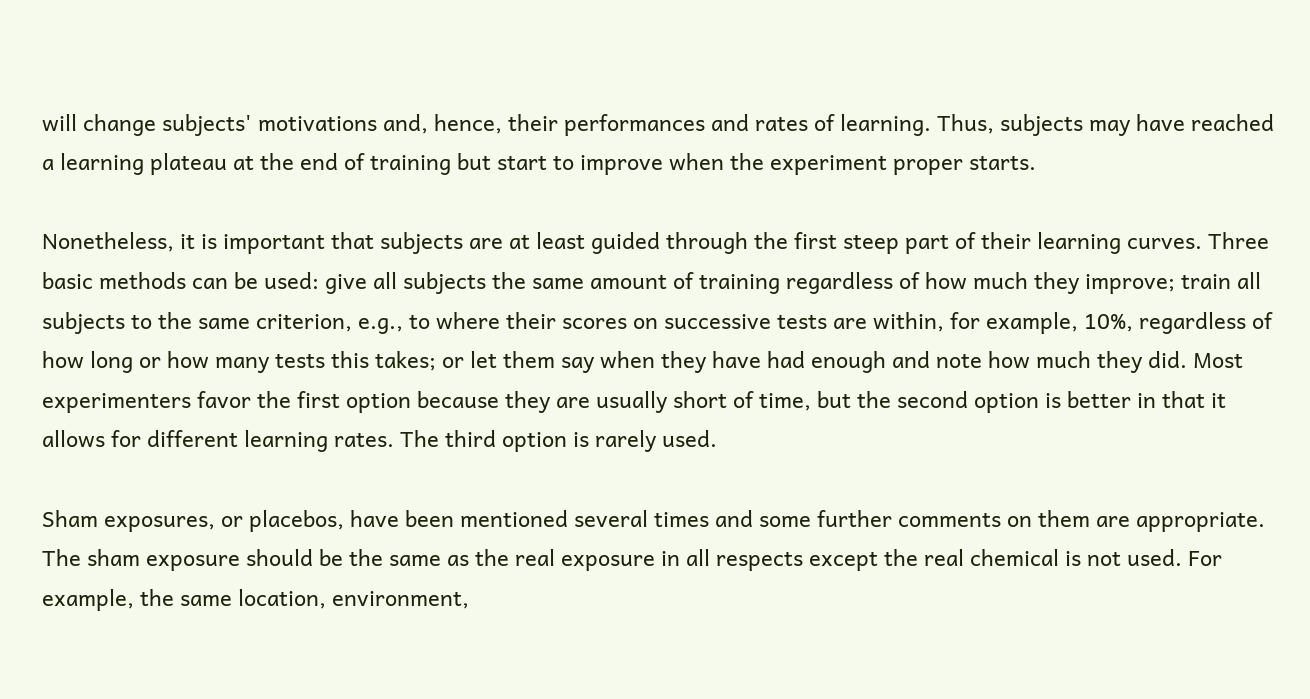will change subjects' motivations and, hence, their performances and rates of learning. Thus, subjects may have reached a learning plateau at the end of training but start to improve when the experiment proper starts.

Nonetheless, it is important that subjects are at least guided through the first steep part of their learning curves. Three basic methods can be used: give all subjects the same amount of training regardless of how much they improve; train all subjects to the same criterion, e.g., to where their scores on successive tests are within, for example, 10%, regardless of how long or how many tests this takes; or let them say when they have had enough and note how much they did. Most experimenters favor the first option because they are usually short of time, but the second option is better in that it allows for different learning rates. The third option is rarely used.

Sham exposures, or placebos, have been mentioned several times and some further comments on them are appropriate. The sham exposure should be the same as the real exposure in all respects except the real chemical is not used. For example, the same location, environment,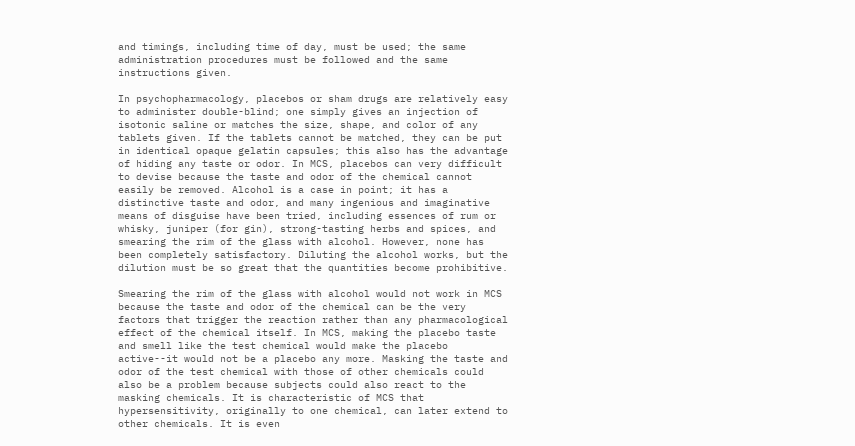and timings, including time of day, must be used; the same administration procedures must be followed and the same instructions given.

In psychopharmacology, placebos or sham drugs are relatively easy to administer double-blind; one simply gives an injection of isotonic saline or matches the size, shape, and color of any tablets given. If the tablets cannot be matched, they can be put in identical opaque gelatin capsules; this also has the advantage of hiding any taste or odor. In MCS, placebos can very difficult to devise because the taste and odor of the chemical cannot easily be removed. Alcohol is a case in point; it has a distinctive taste and odor, and many ingenious and imaginative means of disguise have been tried, including essences of rum or whisky, juniper (for gin), strong-tasting herbs and spices, and smearing the rim of the glass with alcohol. However, none has been completely satisfactory. Diluting the alcohol works, but the dilution must be so great that the quantities become prohibitive.

Smearing the rim of the glass with alcohol would not work in MCS because the taste and odor of the chemical can be the very factors that trigger the reaction rather than any pharmacological effect of the chemical itself. In MCS, making the placebo taste and smell like the test chemical would make the placebo active--it would not be a placebo any more. Masking the taste and odor of the test chemical with those of other chemicals could also be a problem because subjects could also react to the masking chemicals. It is characteristic of MCS that hypersensitivity, originally to one chemical, can later extend to other chemicals. It is even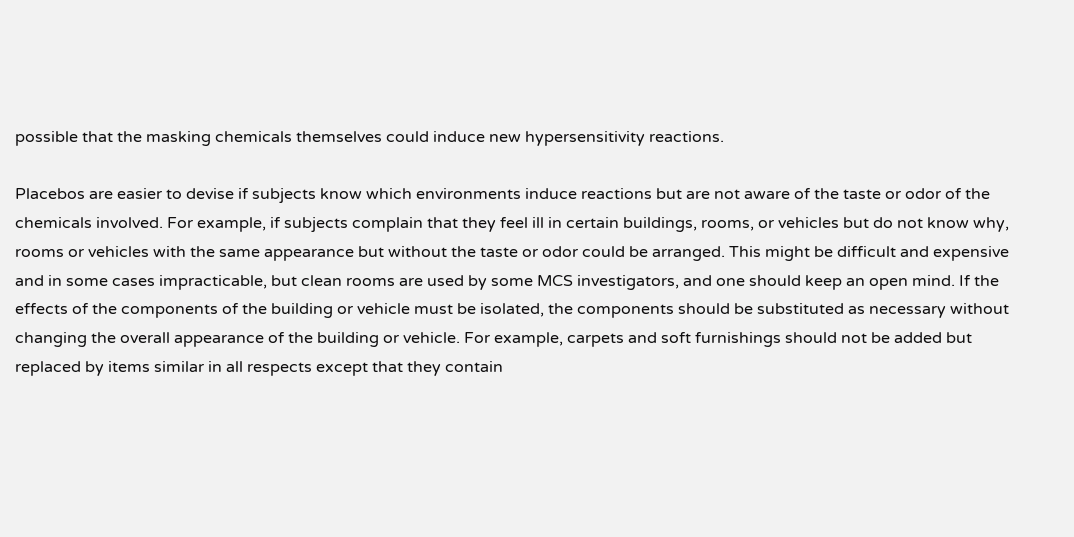possible that the masking chemicals themselves could induce new hypersensitivity reactions.

Placebos are easier to devise if subjects know which environments induce reactions but are not aware of the taste or odor of the chemicals involved. For example, if subjects complain that they feel ill in certain buildings, rooms, or vehicles but do not know why, rooms or vehicles with the same appearance but without the taste or odor could be arranged. This might be difficult and expensive and in some cases impracticable, but clean rooms are used by some MCS investigators, and one should keep an open mind. If the effects of the components of the building or vehicle must be isolated, the components should be substituted as necessary without changing the overall appearance of the building or vehicle. For example, carpets and soft furnishings should not be added but replaced by items similar in all respects except that they contain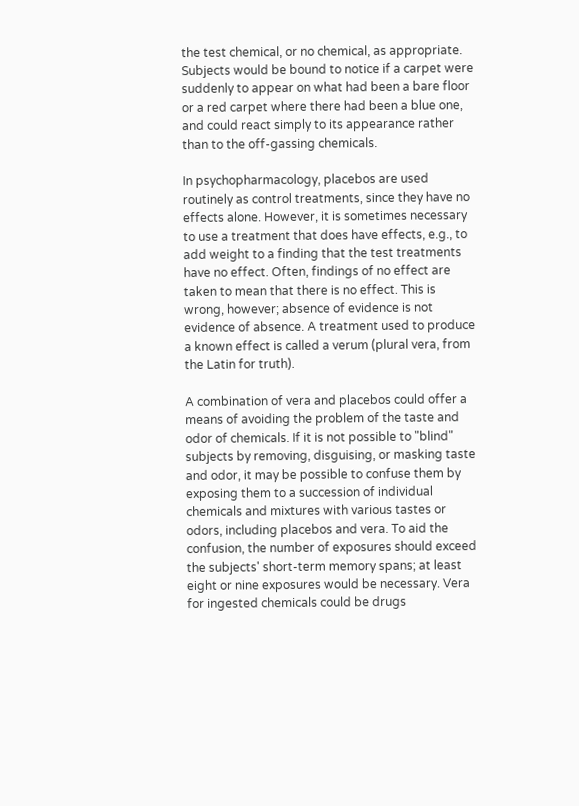the test chemical, or no chemical, as appropriate. Subjects would be bound to notice if a carpet were suddenly to appear on what had been a bare floor or a red carpet where there had been a blue one, and could react simply to its appearance rather than to the off-gassing chemicals.

In psychopharmacology, placebos are used routinely as control treatments, since they have no effects alone. However, it is sometimes necessary to use a treatment that does have effects, e.g., to add weight to a finding that the test treatments have no effect. Often, findings of no effect are taken to mean that there is no effect. This is wrong, however; absence of evidence is not evidence of absence. A treatment used to produce a known effect is called a verum (plural vera, from the Latin for truth).

A combination of vera and placebos could offer a means of avoiding the problem of the taste and odor of chemicals. If it is not possible to "blind" subjects by removing, disguising, or masking taste and odor, it may be possible to confuse them by exposing them to a succession of individual chemicals and mixtures with various tastes or odors, including placebos and vera. To aid the confusion, the number of exposures should exceed the subjects' short-term memory spans; at least eight or nine exposures would be necessary. Vera for ingested chemicals could be drugs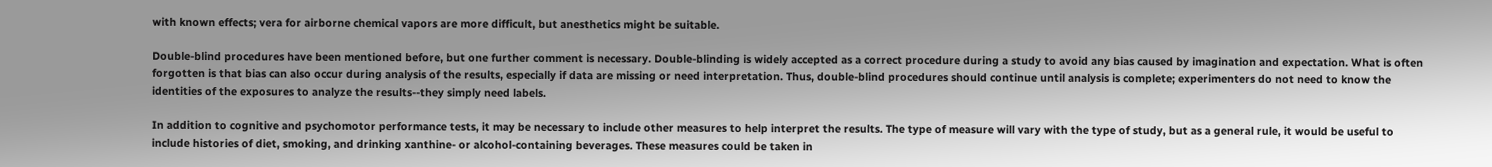with known effects; vera for airborne chemical vapors are more difficult, but anesthetics might be suitable.

Double-blind procedures have been mentioned before, but one further comment is necessary. Double-blinding is widely accepted as a correct procedure during a study to avoid any bias caused by imagination and expectation. What is often forgotten is that bias can also occur during analysis of the results, especially if data are missing or need interpretation. Thus, double-blind procedures should continue until analysis is complete; experimenters do not need to know the identities of the exposures to analyze the results--they simply need labels.

In addition to cognitive and psychomotor performance tests, it may be necessary to include other measures to help interpret the results. The type of measure will vary with the type of study, but as a general rule, it would be useful to include histories of diet, smoking, and drinking xanthine- or alcohol-containing beverages. These measures could be taken in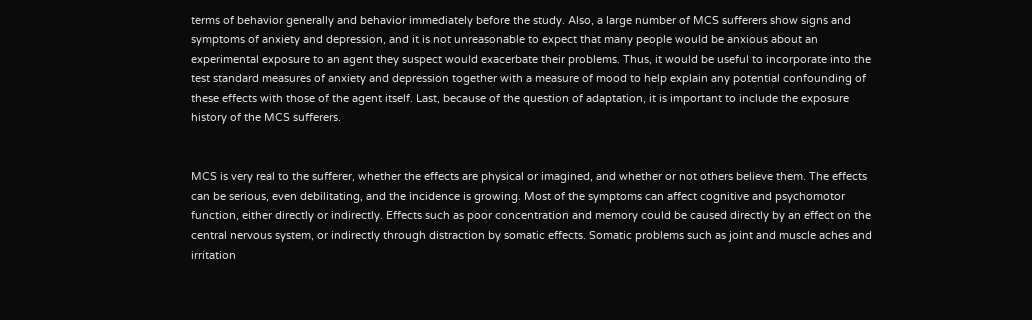terms of behavior generally and behavior immediately before the study. Also, a large number of MCS sufferers show signs and symptoms of anxiety and depression, and it is not unreasonable to expect that many people would be anxious about an experimental exposure to an agent they suspect would exacerbate their problems. Thus, it would be useful to incorporate into the test standard measures of anxiety and depression together with a measure of mood to help explain any potential confounding of these effects with those of the agent itself. Last, because of the question of adaptation, it is important to include the exposure history of the MCS sufferers.


MCS is very real to the sufferer, whether the effects are physical or imagined, and whether or not others believe them. The effects can be serious, even debilitating, and the incidence is growing. Most of the symptoms can affect cognitive and psychomotor function, either directly or indirectly. Effects such as poor concentration and memory could be caused directly by an effect on the central nervous system, or indirectly through distraction by somatic effects. Somatic problems such as joint and muscle aches and irritation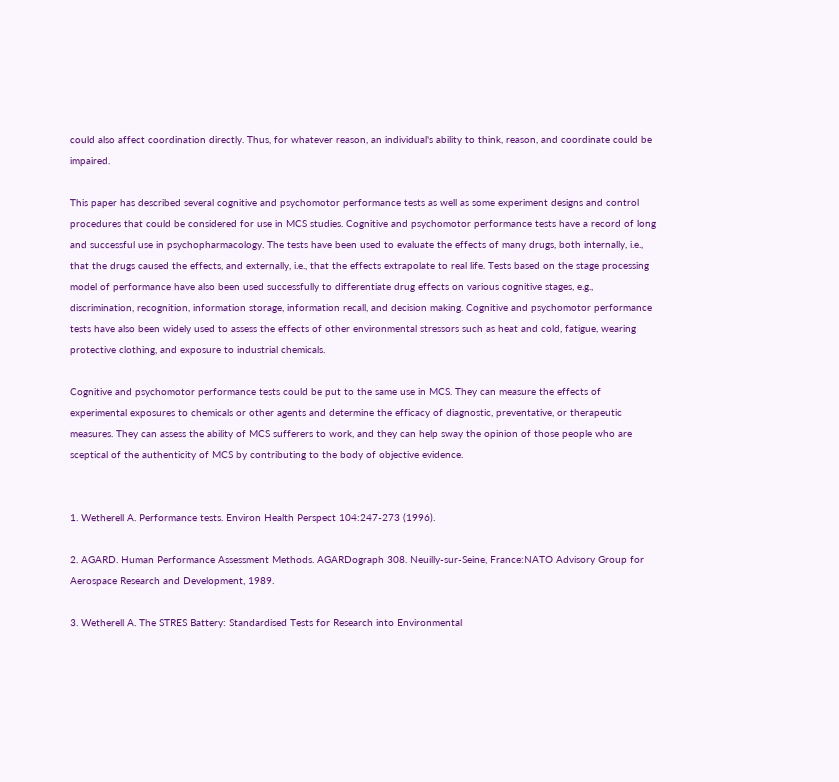could also affect coordination directly. Thus, for whatever reason, an individual's ability to think, reason, and coordinate could be impaired.

This paper has described several cognitive and psychomotor performance tests as well as some experiment designs and control procedures that could be considered for use in MCS studies. Cognitive and psychomotor performance tests have a record of long and successful use in psychopharmacology. The tests have been used to evaluate the effects of many drugs, both internally, i.e., that the drugs caused the effects, and externally, i.e., that the effects extrapolate to real life. Tests based on the stage processing model of performance have also been used successfully to differentiate drug effects on various cognitive stages, e.g., discrimination, recognition, information storage, information recall, and decision making. Cognitive and psychomotor performance tests have also been widely used to assess the effects of other environmental stressors such as heat and cold, fatigue, wearing protective clothing, and exposure to industrial chemicals.

Cognitive and psychomotor performance tests could be put to the same use in MCS. They can measure the effects of experimental exposures to chemicals or other agents and determine the efficacy of diagnostic, preventative, or therapeutic measures. They can assess the ability of MCS sufferers to work, and they can help sway the opinion of those people who are sceptical of the authenticity of MCS by contributing to the body of objective evidence.


1. Wetherell A. Performance tests. Environ Health Perspect 104:247-273 (1996).

2. AGARD. Human Performance Assessment Methods. AGARDograph 308. Neuilly-sur-Seine, France:NATO Advisory Group for Aerospace Research and Development, 1989.

3. Wetherell A. The STRES Battery: Standardised Tests for Research into Environmental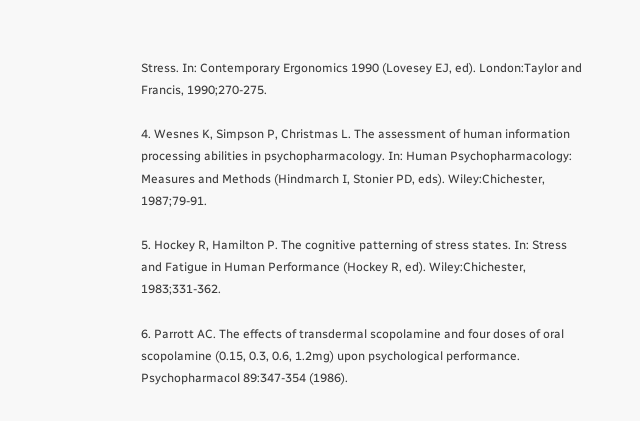Stress. In: Contemporary Ergonomics 1990 (Lovesey EJ, ed). London:Taylor and Francis, 1990;270-275.

4. Wesnes K, Simpson P, Christmas L. The assessment of human information processing abilities in psychopharmacology. In: Human Psychopharmacology: Measures and Methods (Hindmarch I, Stonier PD, eds). Wiley:Chichester, 1987;79-91.

5. Hockey R, Hamilton P. The cognitive patterning of stress states. In: Stress and Fatigue in Human Performance (Hockey R, ed). Wiley:Chichester, 1983;331-362.

6. Parrott AC. The effects of transdermal scopolamine and four doses of oral scopolamine (0.15, 0.3, 0.6, 1.2mg) upon psychological performance. Psychopharmacol 89:347-354 (1986).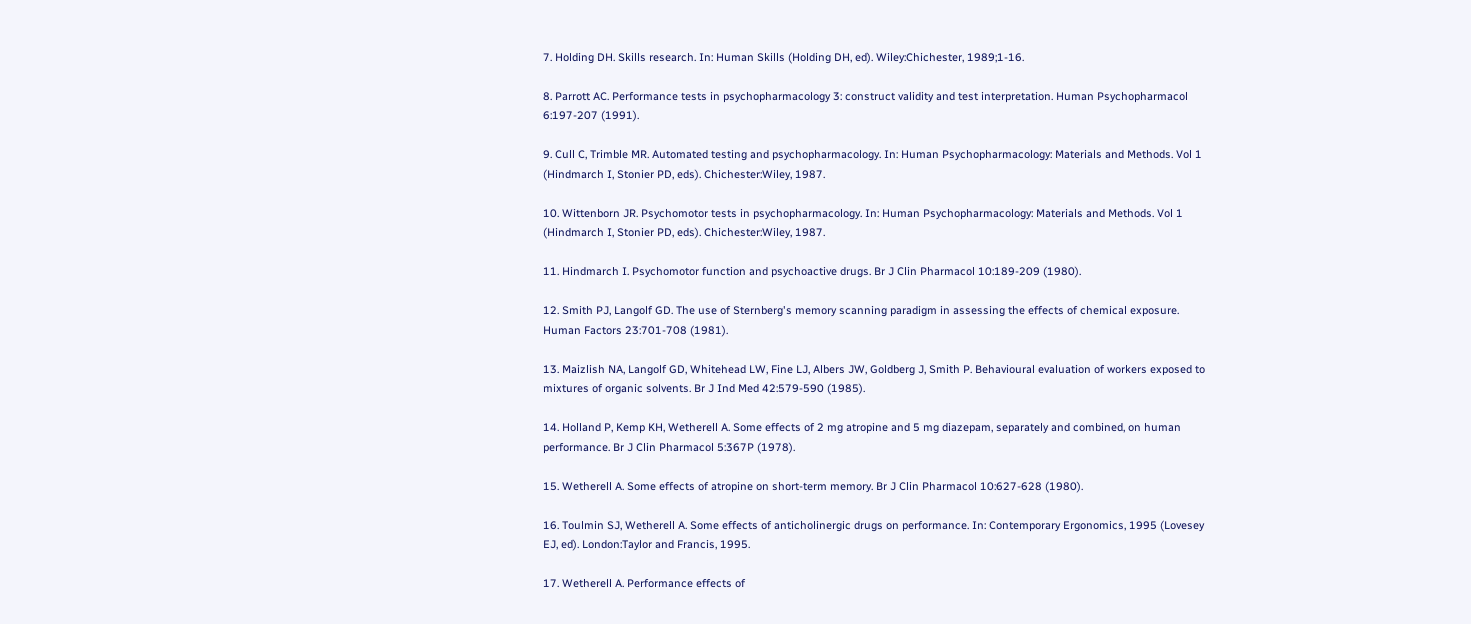7. Holding DH. Skills research. In: Human Skills (Holding DH, ed). Wiley:Chichester, 1989;1-16.

8. Parrott AC. Performance tests in psychopharmacology 3: construct validity and test interpretation. Human Psychopharmacol 6:197-207 (1991).

9. Cull C, Trimble MR. Automated testing and psychopharmacology. In: Human Psychopharmacology: Materials and Methods. Vol 1 (Hindmarch I, Stonier PD, eds). Chichester:Wiley, 1987.

10. Wittenborn JR. Psychomotor tests in psychopharmacology. In: Human Psychopharmacology: Materials and Methods. Vol 1 (Hindmarch I, Stonier PD, eds). Chichester:Wiley, 1987.

11. Hindmarch I. Psychomotor function and psychoactive drugs. Br J Clin Pharmacol 10:189-209 (1980).

12. Smith PJ, Langolf GD. The use of Sternberg's memory scanning paradigm in assessing the effects of chemical exposure. Human Factors 23:701-708 (1981).

13. Maizlish NA, Langolf GD, Whitehead LW, Fine LJ, Albers JW, Goldberg J, Smith P. Behavioural evaluation of workers exposed to mixtures of organic solvents. Br J Ind Med 42:579-590 (1985).

14. Holland P, Kemp KH, Wetherell A. Some effects of 2 mg atropine and 5 mg diazepam, separately and combined, on human performance. Br J Clin Pharmacol 5:367P (1978).

15. Wetherell A. Some effects of atropine on short-term memory. Br J Clin Pharmacol 10:627-628 (1980).

16. Toulmin SJ, Wetherell A. Some effects of anticholinergic drugs on performance. In: Contemporary Ergonomics, 1995 (Lovesey EJ, ed). London:Taylor and Francis, 1995.

17. Wetherell A. Performance effects of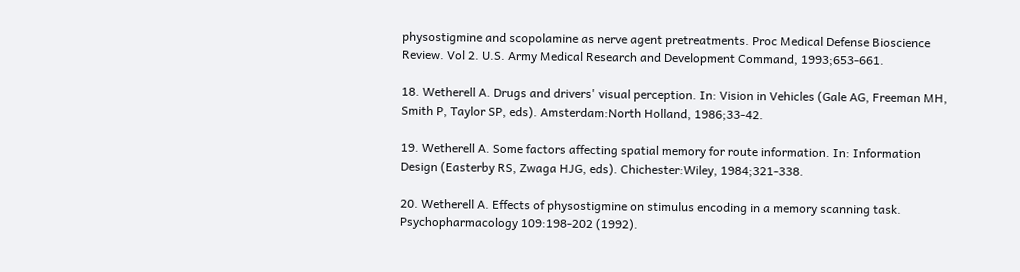physostigmine and scopolamine as nerve agent pretreatments. Proc Medical Defense Bioscience Review. Vol 2. U.S. Army Medical Research and Development Command, 1993;653-661.

18. Wetherell A. Drugs and drivers' visual perception. In: Vision in Vehicles (Gale AG, Freeman MH, Smith P, Taylor SP, eds). Amsterdam:North Holland, 1986;33-42.

19. Wetherell A. Some factors affecting spatial memory for route information. In: Information Design (Easterby RS, Zwaga HJG, eds). Chichester:Wiley, 1984;321-338.

20. Wetherell A. Effects of physostigmine on stimulus encoding in a memory scanning task. Psychopharmacology 109:198-202 (1992).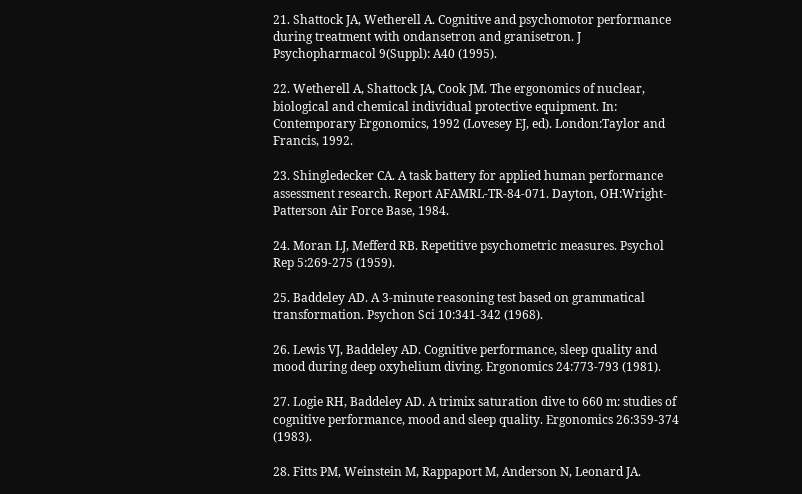21. Shattock JA, Wetherell A. Cognitive and psychomotor performance during treatment with ondansetron and granisetron. J Psychopharmacol 9(Suppl): A40 (1995).

22. Wetherell A, Shattock JA, Cook JM. The ergonomics of nuclear, biological and chemical individual protective equipment. In: Contemporary Ergonomics, 1992 (Lovesey EJ, ed). London:Taylor and Francis, 1992.

23. Shingledecker CA. A task battery for applied human performance assessment research. Report AFAMRL-TR-84-071. Dayton, OH:Wright-Patterson Air Force Base, 1984.

24. Moran LJ, Mefferd RB. Repetitive psychometric measures. Psychol Rep 5:269-275 (1959).

25. Baddeley AD. A 3-minute reasoning test based on grammatical transformation. Psychon Sci 10:341-342 (1968).

26. Lewis VJ, Baddeley AD. Cognitive performance, sleep quality and mood during deep oxyhelium diving. Ergonomics 24:773-793 (1981).

27. Logie RH, Baddeley AD. A trimix saturation dive to 660 m: studies of cognitive performance, mood and sleep quality. Ergonomics 26:359-374 (1983).

28. Fitts PM, Weinstein M, Rappaport M, Anderson N, Leonard JA.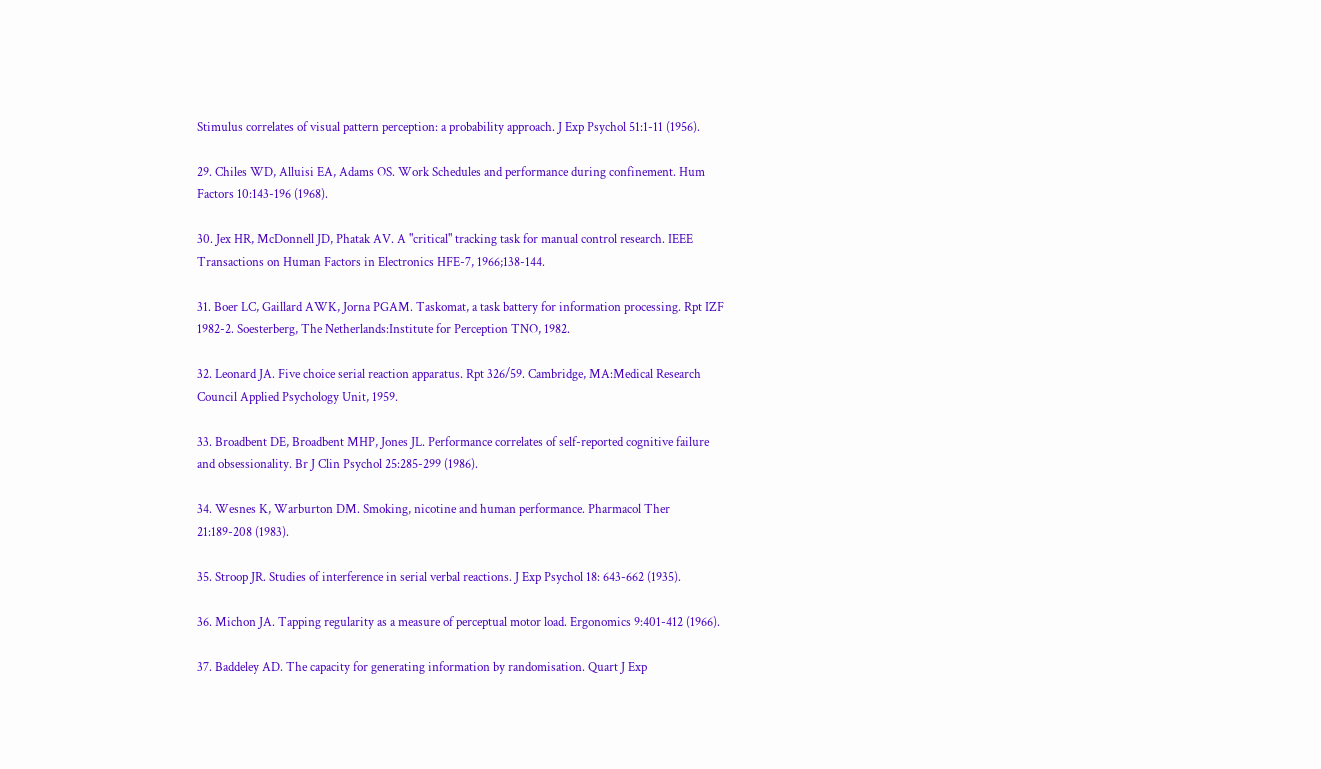Stimulus correlates of visual pattern perception: a probability approach. J Exp Psychol 51:1-11 (1956).

29. Chiles WD, Alluisi EA, Adams OS. Work Schedules and performance during confinement. Hum Factors 10:143-196 (1968).

30. Jex HR, McDonnell JD, Phatak AV. A "critical" tracking task for manual control research. IEEE Transactions on Human Factors in Electronics HFE-7, 1966;138-144.

31. Boer LC, Gaillard AWK, Jorna PGAM. Taskomat, a task battery for information processing. Rpt IZF 1982-2. Soesterberg, The Netherlands:Institute for Perception TNO, 1982.

32. Leonard JA. Five choice serial reaction apparatus. Rpt 326/59. Cambridge, MA:Medical Research Council Applied Psychology Unit, 1959.

33. Broadbent DE, Broadbent MHP, Jones JL. Performance correlates of self-reported cognitive failure and obsessionality. Br J Clin Psychol 25:285-299 (1986).

34. Wesnes K, Warburton DM. Smoking, nicotine and human performance. Pharmacol Ther 21:189-208 (1983).

35. Stroop JR. Studies of interference in serial verbal reactions. J Exp Psychol 18: 643-662 (1935).

36. Michon JA. Tapping regularity as a measure of perceptual motor load. Ergonomics 9:401-412 (1966).

37. Baddeley AD. The capacity for generating information by randomisation. Quart J Exp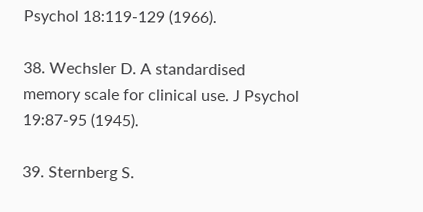Psychol 18:119-129 (1966).

38. Wechsler D. A standardised memory scale for clinical use. J Psychol 19:87-95 (1945).

39. Sternberg S.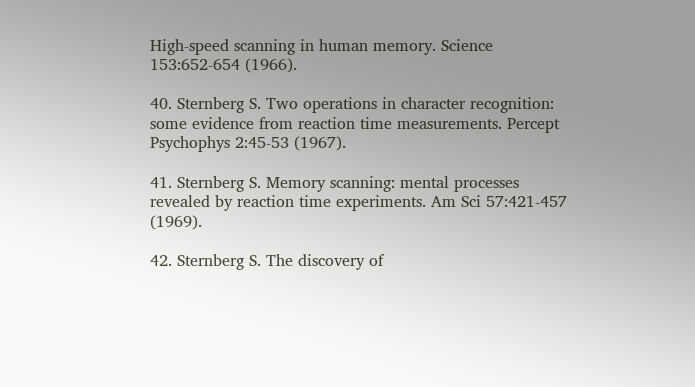High-speed scanning in human memory. Science 153:652-654 (1966).

40. Sternberg S. Two operations in character recognition: some evidence from reaction time measurements. Percept Psychophys 2:45-53 (1967).

41. Sternberg S. Memory scanning: mental processes revealed by reaction time experiments. Am Sci 57:421-457 (1969).

42. Sternberg S. The discovery of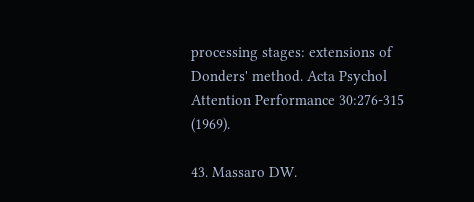processing stages: extensions of Donders' method. Acta Psychol Attention Performance 30:276-315 (1969).

43. Massaro DW.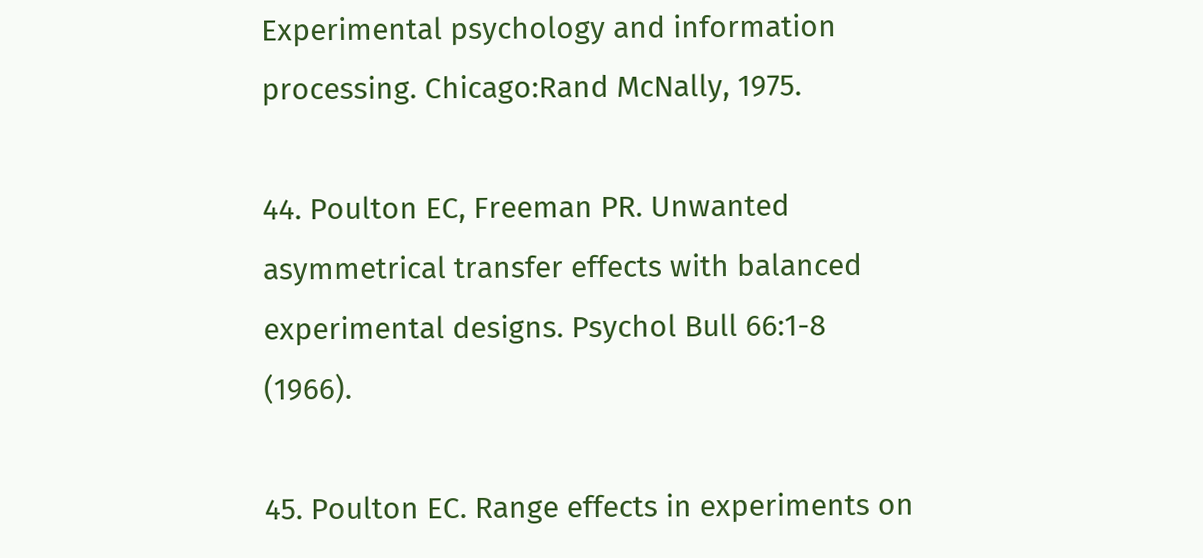Experimental psychology and information processing. Chicago:Rand McNally, 1975.

44. Poulton EC, Freeman PR. Unwanted asymmetrical transfer effects with balanced experimental designs. Psychol Bull 66:1-8 (1966).

45. Poulton EC. Range effects in experiments on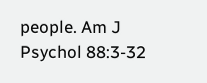people. Am J Psychol 88:3-32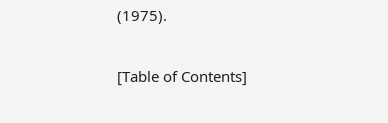(1975).

[Table of Contents]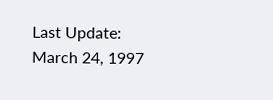Last Update: March 24, 1997